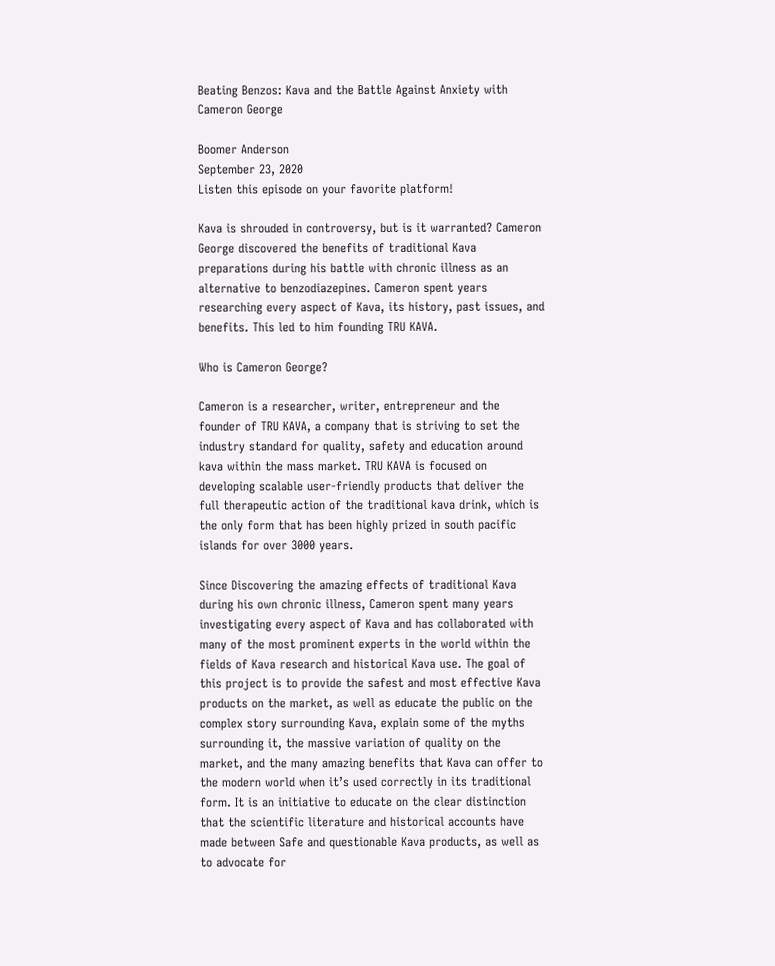Beating Benzos: Kava and the Battle Against Anxiety with Cameron George

Boomer Anderson
September 23, 2020
Listen this episode on your favorite platform!

Kava is shrouded in controversy, but is it warranted? Cameron George discovered the benefits of traditional Kava preparations during his battle with chronic illness as an alternative to benzodiazepines. Cameron spent years researching every aspect of Kava, its history, past issues, and benefits. This led to him founding TRU KAVA.

Who is Cameron George?

Cameron is a researcher, writer, entrepreneur and the founder of TRU KAVA, a company that is striving to set the industry standard for quality, safety and education around kava within the mass market. TRU KAVA is focused on developing scalable user-friendly products that deliver the full therapeutic action of the traditional kava drink, which is the only form that has been highly prized in south pacific islands for over 3000 years.

Since Discovering the amazing effects of traditional Kava during his own chronic illness, Cameron spent many years investigating every aspect of Kava and has collaborated with many of the most prominent experts in the world within the fields of Kava research and historical Kava use. The goal of this project is to provide the safest and most effective Kava products on the market, as well as educate the public on the complex story surrounding Kava, explain some of the myths surrounding it, the massive variation of quality on the market, and the many amazing benefits that Kava can offer to the modern world when it’s used correctly in its traditional form. It is an initiative to educate on the clear distinction that the scientific literature and historical accounts have made between Safe and questionable Kava products, as well as to advocate for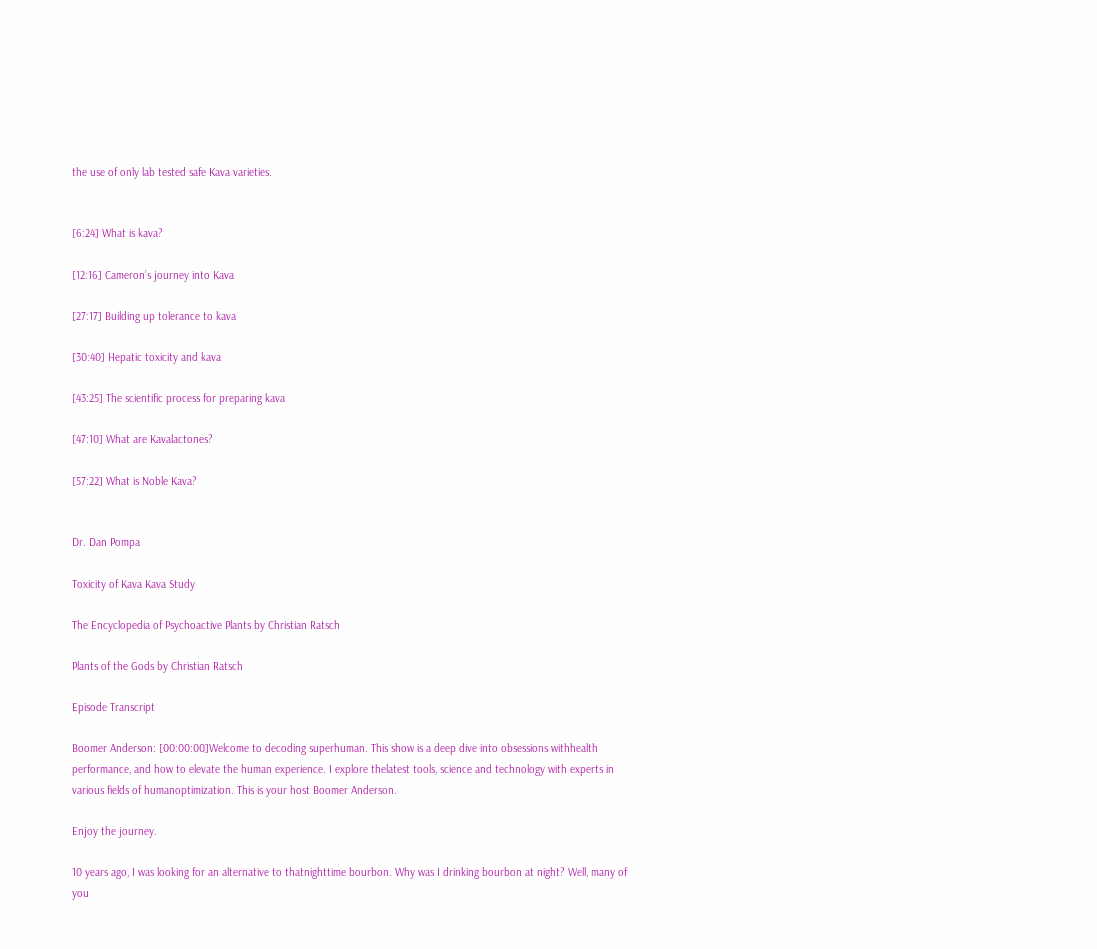the use of only lab tested safe Kava varieties.


[6:24] What is kava?

[12:16] Cameron’s journey into Kava

[27:17] Building up tolerance to kava

[30:40] Hepatic toxicity and kava

[43:25] The scientific process for preparing kava

[47:10] What are Kavalactones?

[57:22] What is Noble Kava?


Dr. Dan Pompa

Toxicity of Kava Kava Study

The Encyclopedia of Psychoactive Plants by Christian Ratsch

Plants of the Gods by Christian Ratsch

Episode Transcript

Boomer Anderson: [00:00:00]Welcome to decoding superhuman. This show is a deep dive into obsessions withhealth performance, and how to elevate the human experience. I explore thelatest tools, science and technology with experts in various fields of humanoptimization. This is your host Boomer Anderson.

Enjoy the journey.

10 years ago, I was looking for an alternative to thatnighttime bourbon. Why was I drinking bourbon at night? Well, many of you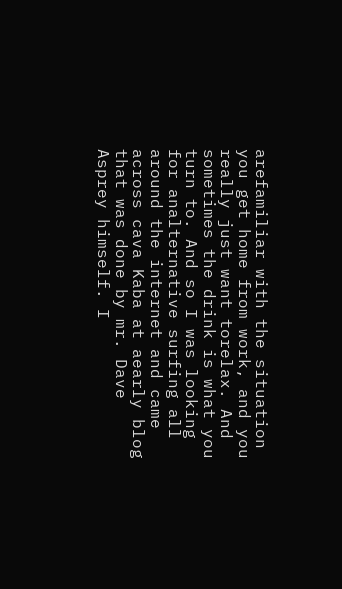arefamiliar with the situation you get home from work, and you really just want torelax. And sometimes the drink is what you turn to. And so I was looking for analternative surfing all around the internet and came across cava Kaba at aearly blog that was done by mr. Dave Asprey himself. I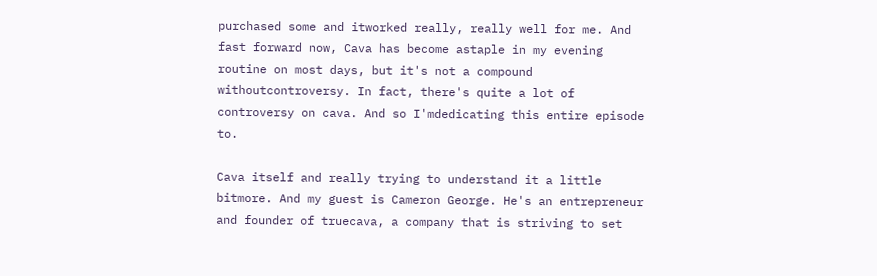purchased some and itworked really, really well for me. And fast forward now, Cava has become astaple in my evening routine on most days, but it's not a compound withoutcontroversy. In fact, there's quite a lot of controversy on cava. And so I'mdedicating this entire episode to.

Cava itself and really trying to understand it a little bitmore. And my guest is Cameron George. He's an entrepreneur and founder of truecava, a company that is striving to set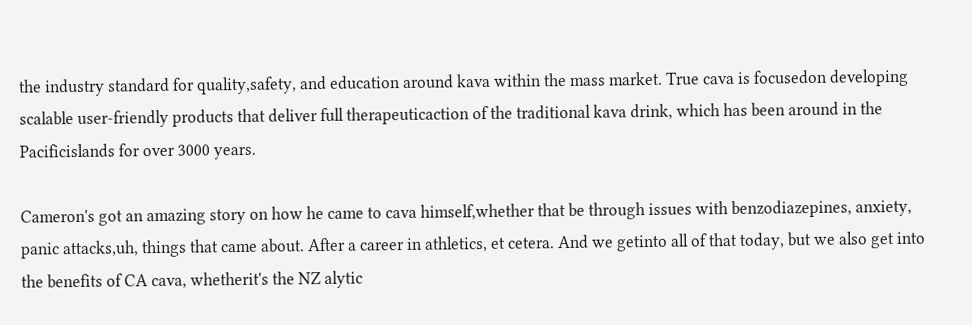the industry standard for quality,safety, and education around kava within the mass market. True cava is focusedon developing scalable user-friendly products that deliver full therapeuticaction of the traditional kava drink, which has been around in the Pacificislands for over 3000 years.

Cameron's got an amazing story on how he came to cava himself,whether that be through issues with benzodiazepines, anxiety, panic attacks,uh, things that came about. After a career in athletics, et cetera. And we getinto all of that today, but we also get into the benefits of CA cava, whetherit's the NZ alytic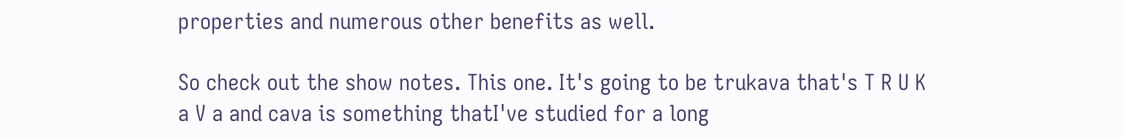properties and numerous other benefits as well.

So check out the show notes. This one. It's going to be trukava that's T R U K a V a and cava is something thatI've studied for a long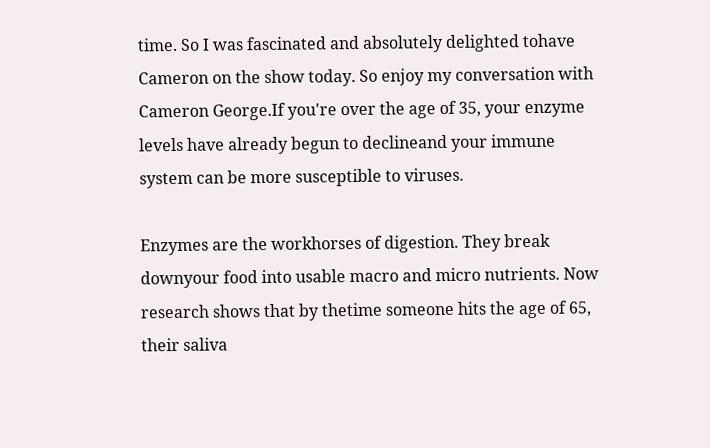time. So I was fascinated and absolutely delighted tohave Cameron on the show today. So enjoy my conversation with Cameron George.If you're over the age of 35, your enzyme levels have already begun to declineand your immune system can be more susceptible to viruses.

Enzymes are the workhorses of digestion. They break downyour food into usable macro and micro nutrients. Now research shows that by thetime someone hits the age of 65, their saliva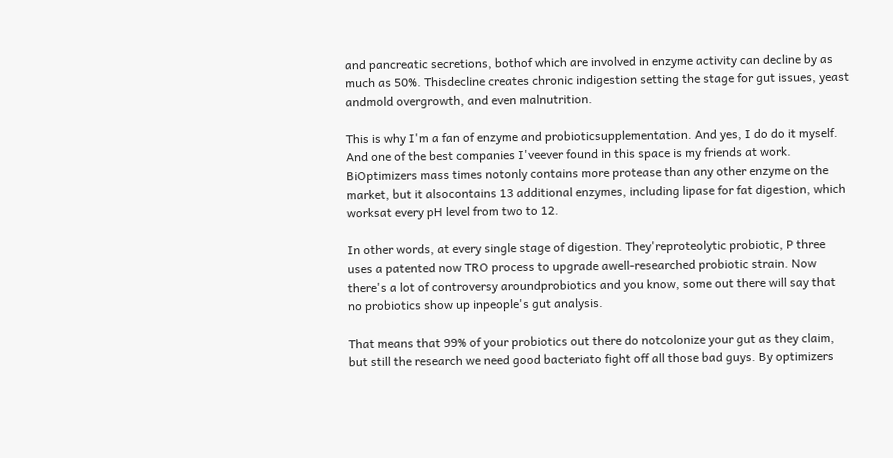and pancreatic secretions, bothof which are involved in enzyme activity can decline by as much as 50%. Thisdecline creates chronic indigestion setting the stage for gut issues, yeast andmold overgrowth, and even malnutrition.

This is why I'm a fan of enzyme and probioticsupplementation. And yes, I do do it myself. And one of the best companies I'veever found in this space is my friends at work. BiOptimizers mass times notonly contains more protease than any other enzyme on the market, but it alsocontains 13 additional enzymes, including lipase for fat digestion, which worksat every pH level from two to 12.

In other words, at every single stage of digestion. They'reproteolytic probiotic, P three uses a patented now TRO process to upgrade awell-researched probiotic strain. Now there's a lot of controversy aroundprobiotics and you know, some out there will say that no probiotics show up inpeople's gut analysis.

That means that 99% of your probiotics out there do notcolonize your gut as they claim, but still the research we need good bacteriato fight off all those bad guys. By optimizers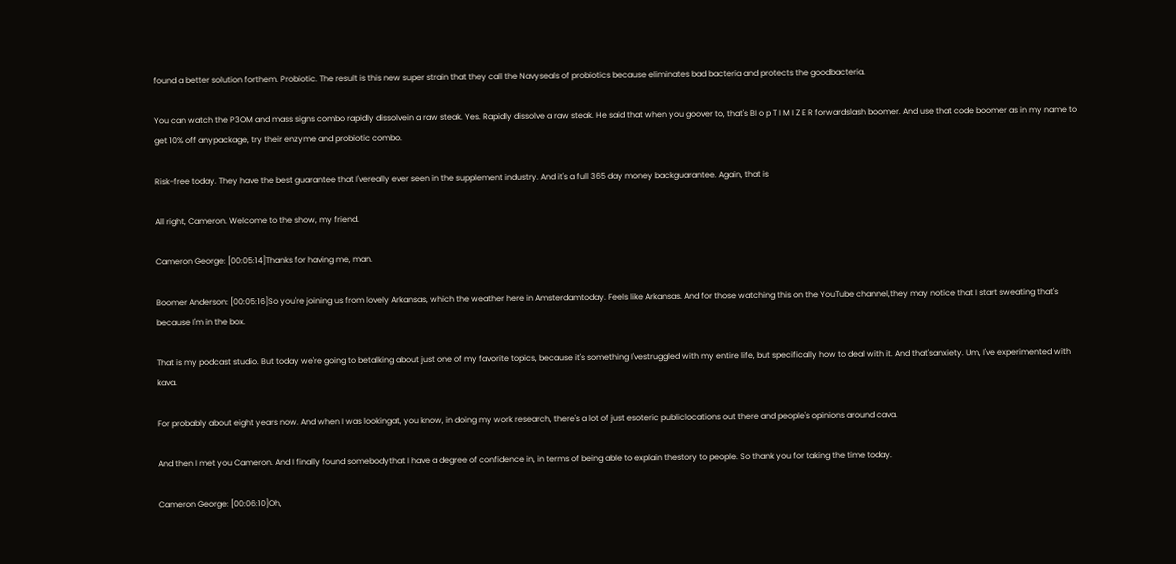found a better solution forthem. Probiotic. The result is this new super strain that they call the Navyseals of probiotics because eliminates bad bacteria and protects the goodbacteria.

You can watch the P3OM and mass signs combo rapidly dissolvein a raw steak. Yes. Rapidly dissolve a raw steak. He said that when you goover to, that's BI o p T I M I Z E R forwardslash boomer. And use that code boomer as in my name to get 10% off anypackage, try their enzyme and probiotic combo.

Risk-free today. They have the best guarantee that I'vereally ever seen in the supplement industry. And it's a full 365 day money backguarantee. Again, that is

All right, Cameron. Welcome to the show, my friend.

Cameron George: [00:05:14]Thanks for having me, man.

Boomer Anderson: [00:05:16]So you're joining us from lovely Arkansas, which the weather here in Amsterdamtoday. Feels like Arkansas. And for those watching this on the YouTube channel,they may notice that I start sweating that's because I'm in the box.

That is my podcast studio. But today we're going to betalking about just one of my favorite topics, because it's something I'vestruggled with my entire life, but specifically how to deal with it. And that'sanxiety. Um, I've experimented with kava.

For probably about eight years now. And when I was lookingat, you know, in doing my work research, there's a lot of just esoteric publiclocations out there and people's opinions around cava.

And then I met you Cameron. And I finally found somebodythat I have a degree of confidence in, in terms of being able to explain thestory to people. So thank you for taking the time today.

Cameron George: [00:06:10]Oh,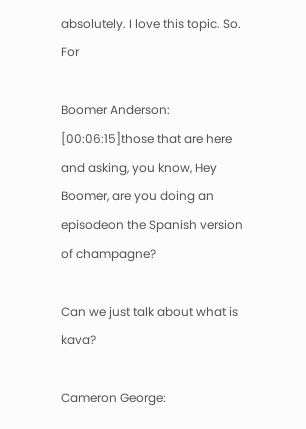absolutely. I love this topic. So. For

Boomer Anderson: [00:06:15]those that are here and asking, you know, Hey Boomer, are you doing an episodeon the Spanish version of champagne?

Can we just talk about what is kava?

Cameron George: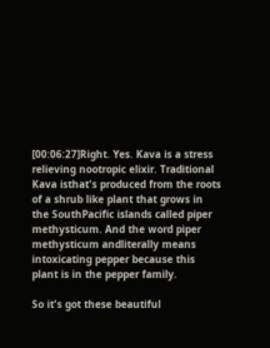[00:06:27]Right. Yes. Kava is a stress relieving nootropic elixir. Traditional Kava isthat's produced from the roots of a shrub like plant that grows in the SouthPacific islands called piper methysticum. And the word piper methysticum andliterally means intoxicating pepper because this plant is in the pepper family.

So it's got these beautiful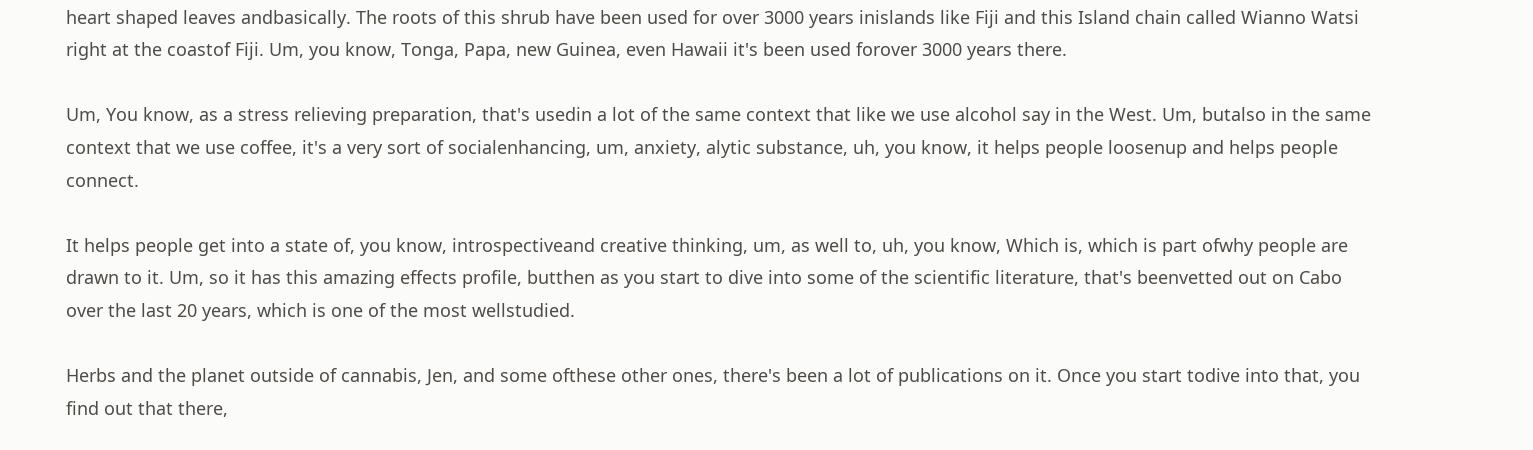heart shaped leaves andbasically. The roots of this shrub have been used for over 3000 years inislands like Fiji and this Island chain called Wianno Watsi right at the coastof Fiji. Um, you know, Tonga, Papa, new Guinea, even Hawaii it's been used forover 3000 years there.

Um, You know, as a stress relieving preparation, that's usedin a lot of the same context that like we use alcohol say in the West. Um, butalso in the same context that we use coffee, it's a very sort of socialenhancing, um, anxiety, alytic substance, uh, you know, it helps people loosenup and helps people connect.

It helps people get into a state of, you know, introspectiveand creative thinking, um, as well to, uh, you know, Which is, which is part ofwhy people are drawn to it. Um, so it has this amazing effects profile, butthen as you start to dive into some of the scientific literature, that's beenvetted out on Cabo over the last 20 years, which is one of the most wellstudied.

Herbs and the planet outside of cannabis, Jen, and some ofthese other ones, there's been a lot of publications on it. Once you start todive into that, you find out that there,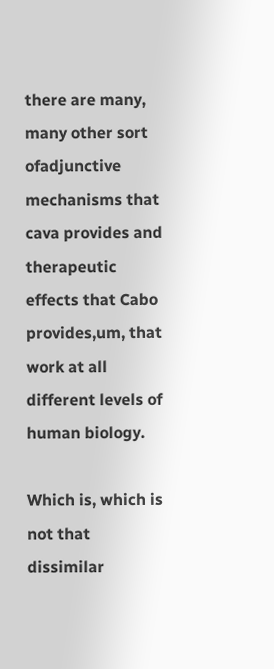there are many, many other sort ofadjunctive mechanisms that cava provides and therapeutic effects that Cabo provides,um, that work at all different levels of human biology.

Which is, which is not that dissimilar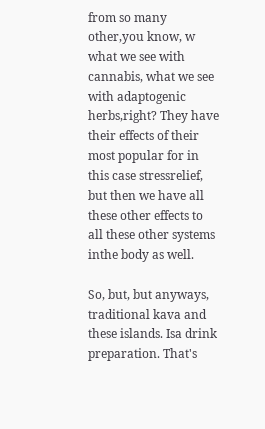from so many other,you know, w what we see with cannabis, what we see with adaptogenic herbs,right? They have their effects of their most popular for in this case stressrelief, but then we have all these other effects to all these other systems inthe body as well.

So, but, but anyways, traditional kava and these islands. Isa drink preparation. That's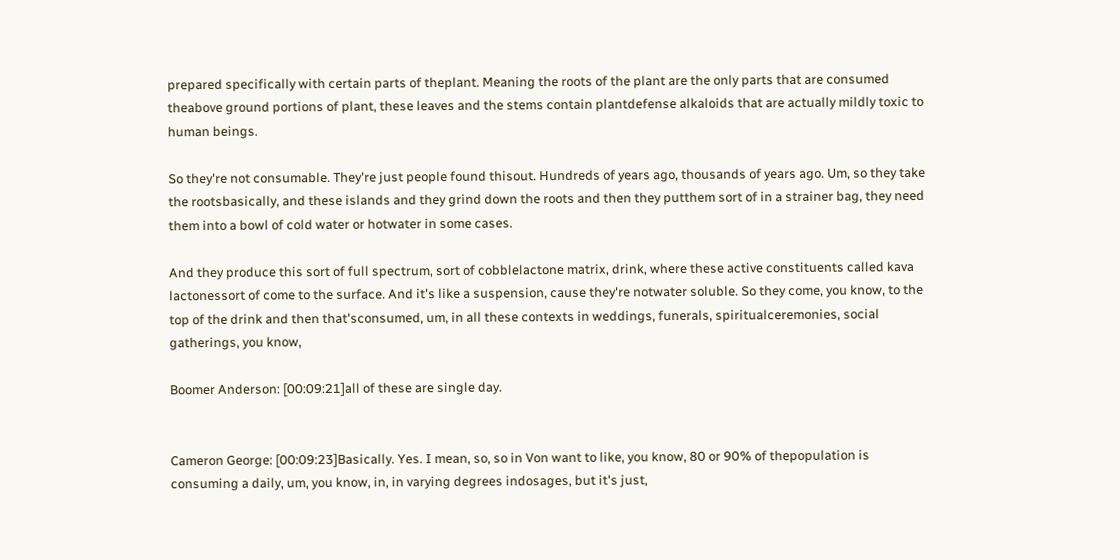prepared specifically with certain parts of theplant. Meaning the roots of the plant are the only parts that are consumed theabove ground portions of plant, these leaves and the stems contain plantdefense alkaloids that are actually mildly toxic to human beings.

So they're not consumable. They're just people found thisout. Hundreds of years ago, thousands of years ago. Um, so they take the rootsbasically, and these islands and they grind down the roots and then they putthem sort of in a strainer bag, they need them into a bowl of cold water or hotwater in some cases.

And they produce this sort of full spectrum, sort of cobblelactone matrix, drink, where these active constituents called kava lactonessort of come to the surface. And it's like a suspension, cause they're notwater soluble. So they come, you know, to the top of the drink and then that'sconsumed, um, in all these contexts in weddings, funerals, spiritualceremonies, social gatherings, you know,

Boomer Anderson: [00:09:21]all of these are single day.


Cameron George: [00:09:23]Basically. Yes. I mean, so, so in Von want to like, you know, 80 or 90% of thepopulation is consuming a daily, um, you know, in, in varying degrees indosages, but it's just,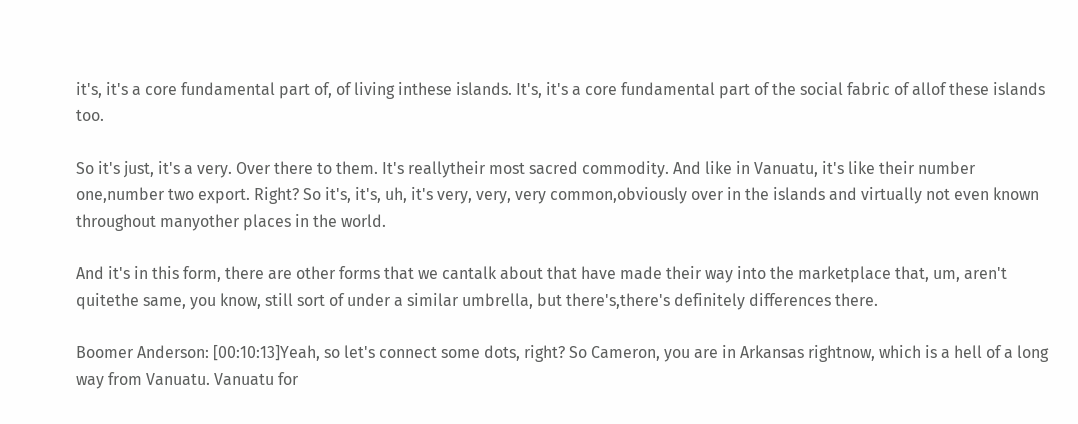it's, it's a core fundamental part of, of living inthese islands. It's, it's a core fundamental part of the social fabric of allof these islands too.

So it's just, it's a very. Over there to them. It's reallytheir most sacred commodity. And like in Vanuatu, it's like their number one,number two export. Right? So it's, it's, uh, it's very, very, very common,obviously over in the islands and virtually not even known throughout manyother places in the world.

And it's in this form, there are other forms that we cantalk about that have made their way into the marketplace that, um, aren't quitethe same, you know, still sort of under a similar umbrella, but there's,there's definitely differences there.

Boomer Anderson: [00:10:13]Yeah, so let's connect some dots, right? So Cameron, you are in Arkansas rightnow, which is a hell of a long way from Vanuatu. Vanuatu for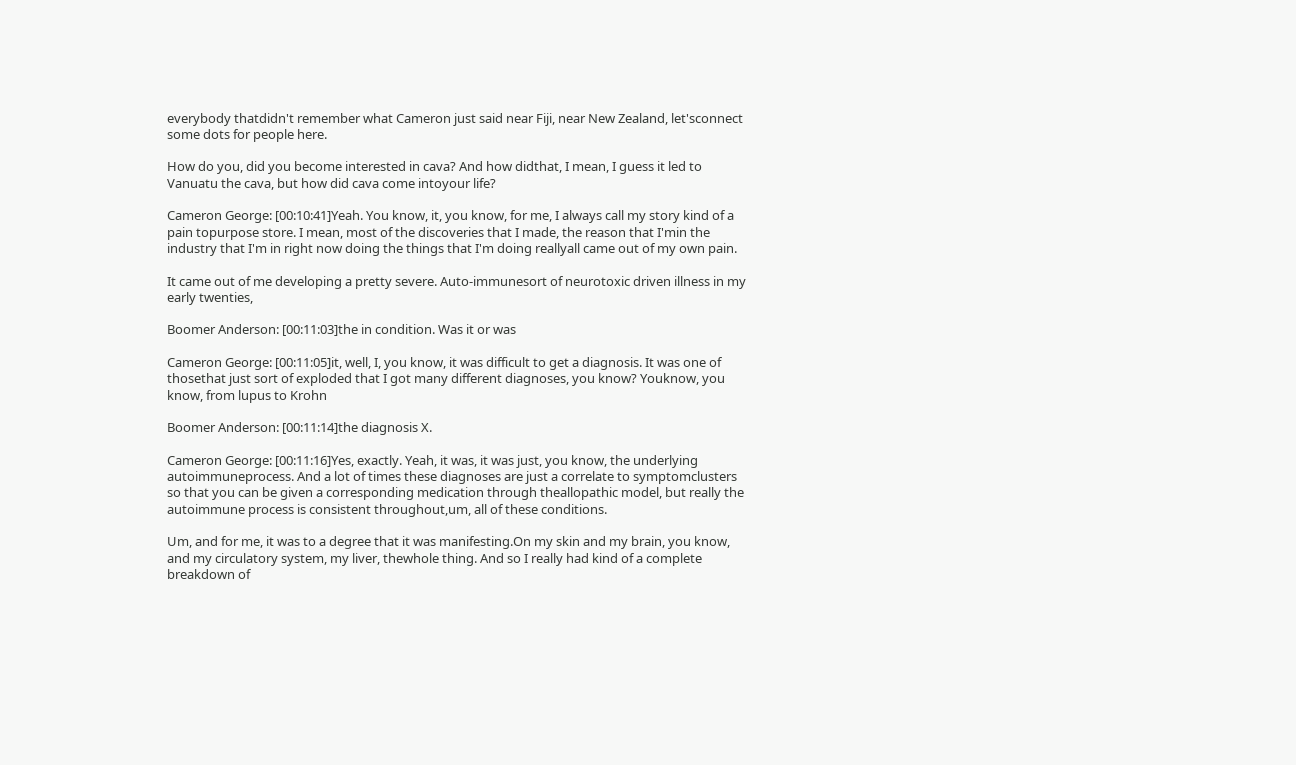everybody thatdidn't remember what Cameron just said near Fiji, near New Zealand, let'sconnect some dots for people here.

How do you, did you become interested in cava? And how didthat, I mean, I guess it led to Vanuatu the cava, but how did cava come intoyour life?

Cameron George: [00:10:41]Yeah. You know, it, you know, for me, I always call my story kind of a pain topurpose store. I mean, most of the discoveries that I made, the reason that I'min the industry that I'm in right now doing the things that I'm doing reallyall came out of my own pain.

It came out of me developing a pretty severe. Auto-immunesort of neurotoxic driven illness in my early twenties,

Boomer Anderson: [00:11:03]the in condition. Was it or was

Cameron George: [00:11:05]it, well, I, you know, it was difficult to get a diagnosis. It was one of thosethat just sort of exploded that I got many different diagnoses, you know? Youknow, you know, from lupus to Krohn

Boomer Anderson: [00:11:14]the diagnosis X.

Cameron George: [00:11:16]Yes, exactly. Yeah, it was, it was just, you know, the underlying autoimmuneprocess. And a lot of times these diagnoses are just a correlate to symptomclusters so that you can be given a corresponding medication through theallopathic model, but really the autoimmune process is consistent throughout,um, all of these conditions.

Um, and for me, it was to a degree that it was manifesting.On my skin and my brain, you know, and my circulatory system, my liver, thewhole thing. And so I really had kind of a complete breakdown of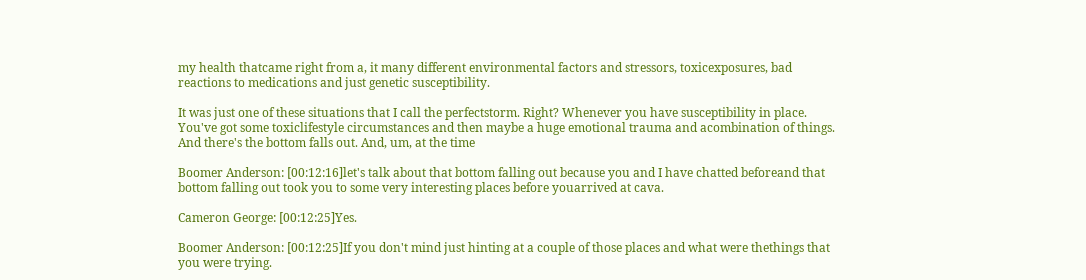my health thatcame right from a, it many different environmental factors and stressors, toxicexposures, bad reactions to medications and just genetic susceptibility.

It was just one of these situations that I call the perfectstorm. Right? Whenever you have susceptibility in place. You've got some toxiclifestyle circumstances and then maybe a huge emotional trauma and acombination of things. And there's the bottom falls out. And, um, at the time

Boomer Anderson: [00:12:16]let's talk about that bottom falling out because you and I have chatted beforeand that bottom falling out took you to some very interesting places before youarrived at cava.

Cameron George: [00:12:25]Yes.

Boomer Anderson: [00:12:25]If you don't mind just hinting at a couple of those places and what were thethings that you were trying.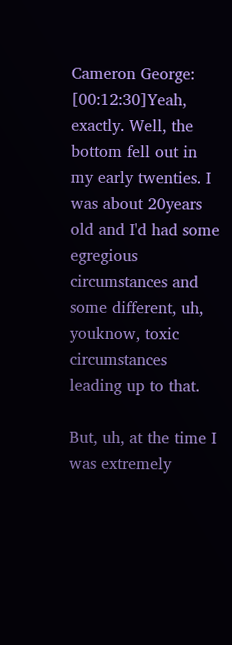Cameron George: [00:12:30]Yeah, exactly. Well, the bottom fell out in my early twenties. I was about 20years old and I'd had some egregious circumstances and some different, uh, youknow, toxic circumstances leading up to that.

But, uh, at the time I was extremely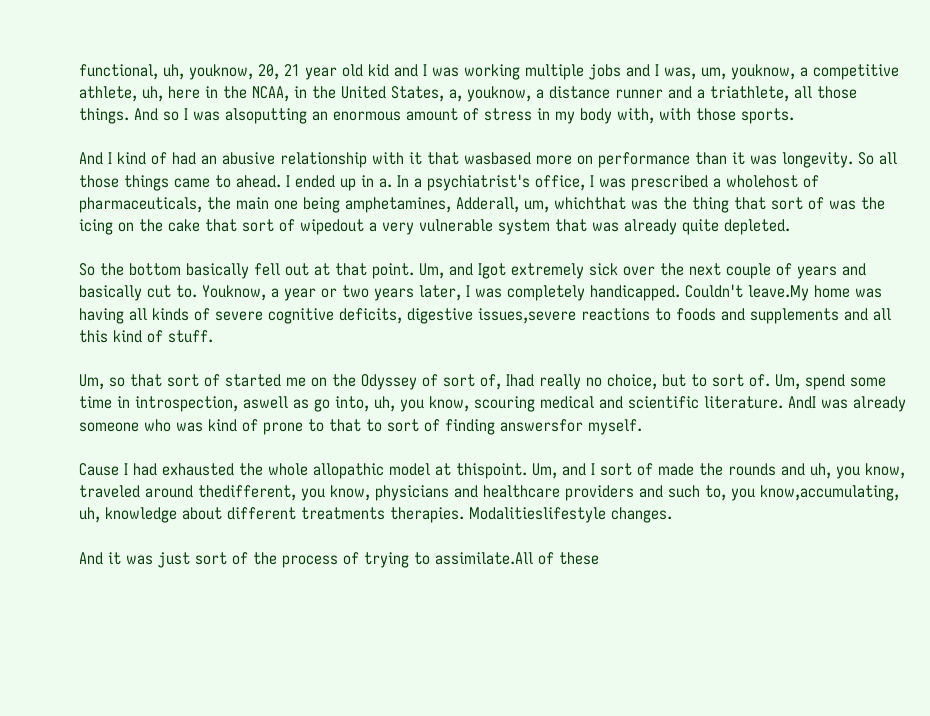functional, uh, youknow, 20, 21 year old kid and I was working multiple jobs and I was, um, youknow, a competitive athlete, uh, here in the NCAA, in the United States, a, youknow, a distance runner and a triathlete, all those things. And so I was alsoputting an enormous amount of stress in my body with, with those sports.

And I kind of had an abusive relationship with it that wasbased more on performance than it was longevity. So all those things came to ahead. I ended up in a. In a psychiatrist's office, I was prescribed a wholehost of pharmaceuticals, the main one being amphetamines, Adderall, um, whichthat was the thing that sort of was the icing on the cake that sort of wipedout a very vulnerable system that was already quite depleted.

So the bottom basically fell out at that point. Um, and Igot extremely sick over the next couple of years and basically cut to. Youknow, a year or two years later, I was completely handicapped. Couldn't leave.My home was having all kinds of severe cognitive deficits, digestive issues,severe reactions to foods and supplements and all this kind of stuff.

Um, so that sort of started me on the Odyssey of sort of, Ihad really no choice, but to sort of. Um, spend some time in introspection, aswell as go into, uh, you know, scouring medical and scientific literature. AndI was already someone who was kind of prone to that to sort of finding answersfor myself.

Cause I had exhausted the whole allopathic model at thispoint. Um, and I sort of made the rounds and uh, you know, traveled around thedifferent, you know, physicians and healthcare providers and such to, you know,accumulating, uh, knowledge about different treatments therapies. Modalitieslifestyle changes.

And it was just sort of the process of trying to assimilate.All of these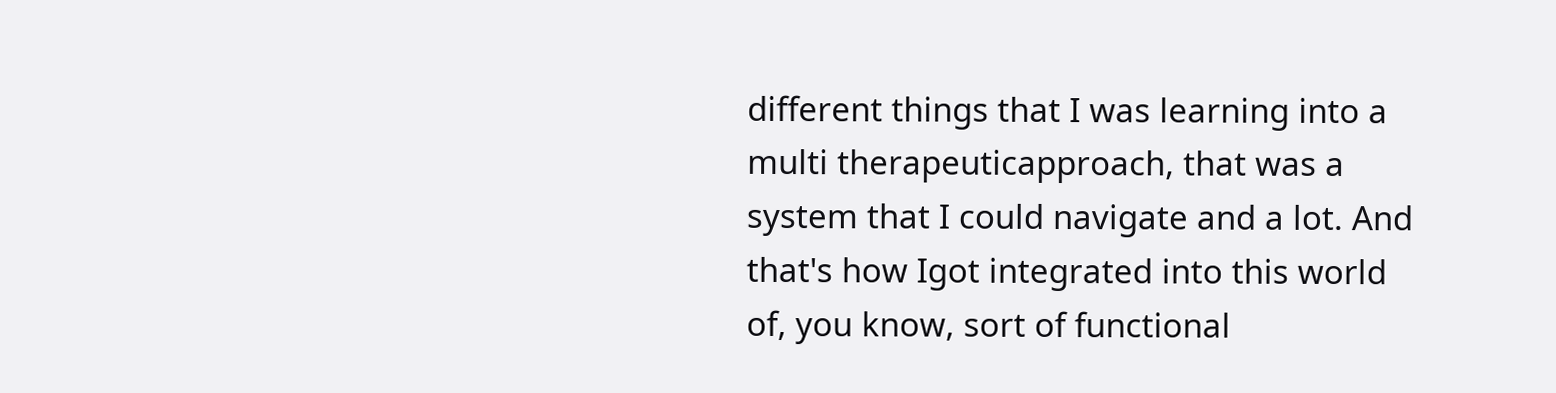different things that I was learning into a multi therapeuticapproach, that was a system that I could navigate and a lot. And that's how Igot integrated into this world of, you know, sort of functional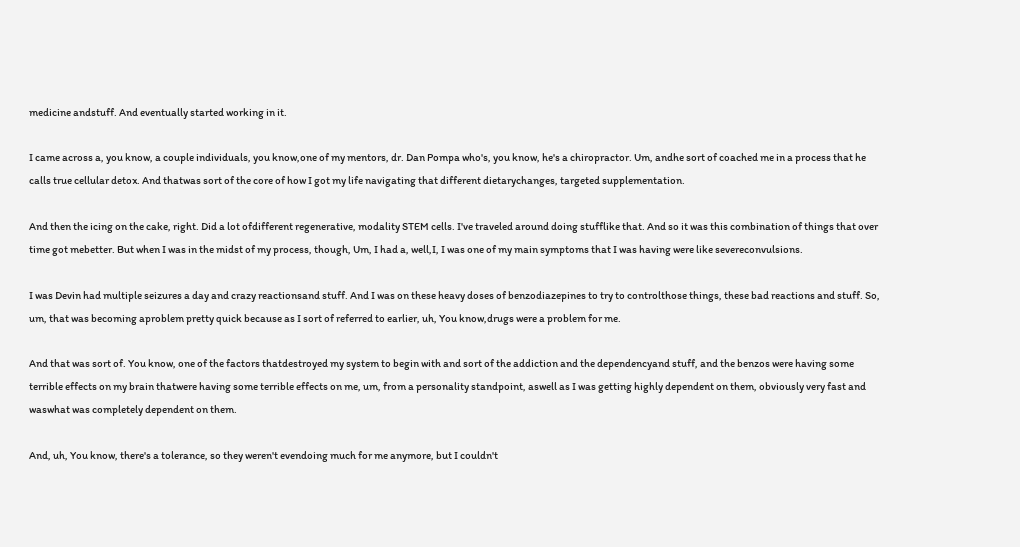medicine andstuff. And eventually started working in it.

I came across a, you know, a couple individuals, you know,one of my mentors, dr. Dan Pompa who's, you know, he's a chiropractor. Um, andhe sort of coached me in a process that he calls true cellular detox. And thatwas sort of the core of how I got my life navigating that different dietarychanges, targeted supplementation.

And then the icing on the cake, right. Did a lot ofdifferent regenerative, modality STEM cells. I've traveled around doing stufflike that. And so it was this combination of things that over time got mebetter. But when I was in the midst of my process, though, Um, I had a, well,I, I was one of my main symptoms that I was having were like severeconvulsions.

I was Devin had multiple seizures a day and crazy reactionsand stuff. And I was on these heavy doses of benzodiazepines to try to controlthose things, these bad reactions and stuff. So, um, that was becoming aproblem pretty quick because as I sort of referred to earlier, uh, You know,drugs were a problem for me.

And that was sort of. You know, one of the factors thatdestroyed my system to begin with and sort of the addiction and the dependencyand stuff, and the benzos were having some terrible effects on my brain thatwere having some terrible effects on me, um, from a personality standpoint, aswell as I was getting highly dependent on them, obviously very fast and waswhat was completely dependent on them.

And, uh, You know, there's a tolerance, so they weren't evendoing much for me anymore, but I couldn't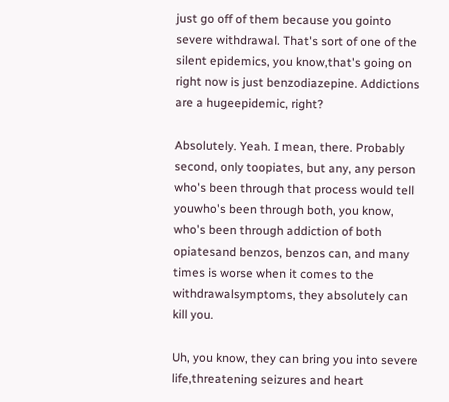just go off of them because you gointo severe withdrawal. That's sort of one of the silent epidemics, you know,that's going on right now is just benzodiazepine. Addictions are a hugeepidemic, right?

Absolutely. Yeah. I mean, there. Probably second, only toopiates, but any, any person who's been through that process would tell youwho's been through both, you know, who's been through addiction of both opiatesand benzos, benzos can, and many times is worse when it comes to the withdrawalsymptoms, they absolutely can kill you.

Uh, you know, they can bring you into severe life,threatening seizures and heart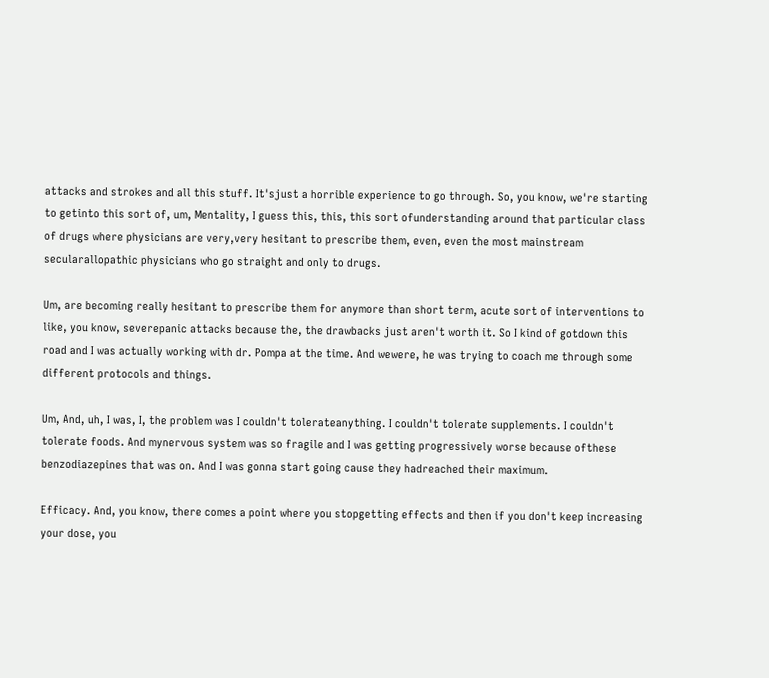attacks and strokes and all this stuff. It'sjust a horrible experience to go through. So, you know, we're starting to getinto this sort of, um, Mentality, I guess this, this, this sort ofunderstanding around that particular class of drugs where physicians are very,very hesitant to prescribe them, even, even the most mainstream secularallopathic physicians who go straight and only to drugs.

Um, are becoming really hesitant to prescribe them for anymore than short term, acute sort of interventions to like, you know, severepanic attacks because the, the drawbacks just aren't worth it. So I kind of gotdown this road and I was actually working with dr. Pompa at the time. And wewere, he was trying to coach me through some different protocols and things.

Um, And, uh, I was, I, the problem was I couldn't tolerateanything. I couldn't tolerate supplements. I couldn't tolerate foods. And mynervous system was so fragile and I was getting progressively worse because ofthese benzodiazepines that was on. And I was gonna start going cause they hadreached their maximum.

Efficacy. And, you know, there comes a point where you stopgetting effects and then if you don't keep increasing your dose, you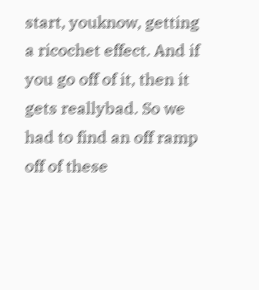start, youknow, getting a ricochet effect. And if you go off of it, then it gets reallybad. So we had to find an off ramp off of these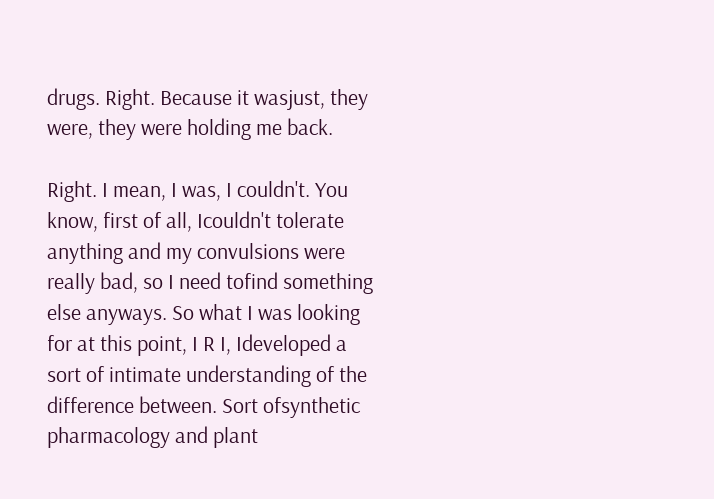drugs. Right. Because it wasjust, they were, they were holding me back.

Right. I mean, I was, I couldn't. You know, first of all, Icouldn't tolerate anything and my convulsions were really bad, so I need tofind something else anyways. So what I was looking for at this point, I R I, Ideveloped a sort of intimate understanding of the difference between. Sort ofsynthetic pharmacology and plant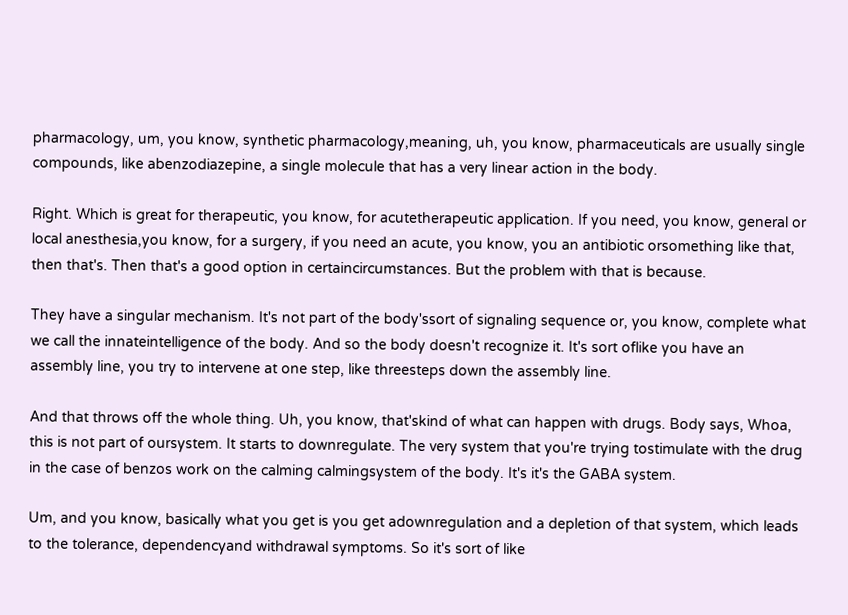pharmacology, um, you know, synthetic pharmacology,meaning, uh, you know, pharmaceuticals are usually single compounds, like abenzodiazepine, a single molecule that has a very linear action in the body.

Right. Which is great for therapeutic, you know, for acutetherapeutic application. If you need, you know, general or local anesthesia,you know, for a surgery, if you need an acute, you know, you an antibiotic orsomething like that, then that's. Then that's a good option in certaincircumstances. But the problem with that is because.

They have a singular mechanism. It's not part of the body'ssort of signaling sequence or, you know, complete what we call the innateintelligence of the body. And so the body doesn't recognize it. It's sort oflike you have an assembly line, you try to intervene at one step, like threesteps down the assembly line.

And that throws off the whole thing. Uh, you know, that'skind of what can happen with drugs. Body says, Whoa, this is not part of oursystem. It starts to downregulate. The very system that you're trying tostimulate with the drug in the case of benzos work on the calming calmingsystem of the body. It's it's the GABA system.

Um, and you know, basically what you get is you get adownregulation and a depletion of that system, which leads to the tolerance, dependencyand withdrawal symptoms. So it's sort of like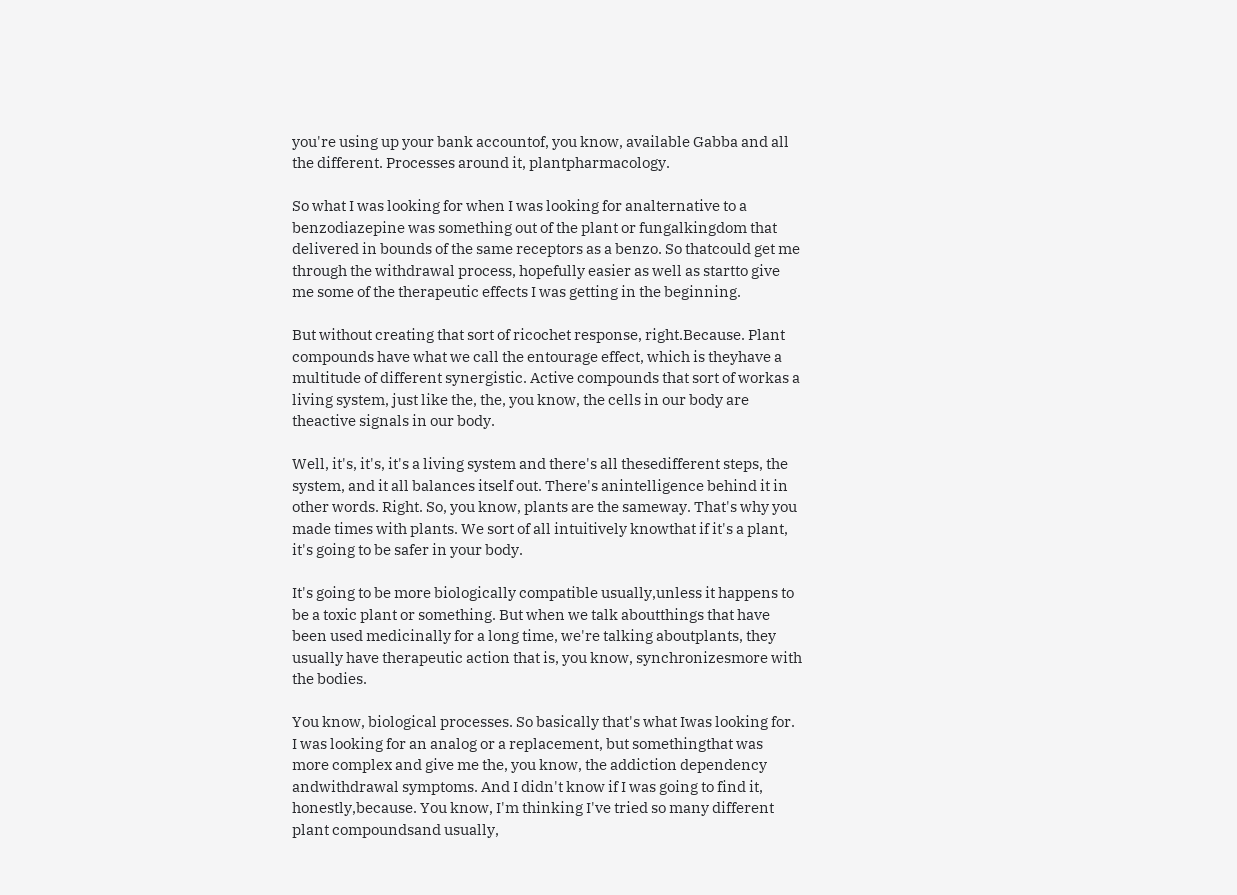you're using up your bank accountof, you know, available Gabba and all the different. Processes around it, plantpharmacology.

So what I was looking for when I was looking for analternative to a benzodiazepine was something out of the plant or fungalkingdom that delivered in bounds of the same receptors as a benzo. So thatcould get me through the withdrawal process, hopefully easier as well as startto give me some of the therapeutic effects I was getting in the beginning.

But without creating that sort of ricochet response, right.Because. Plant compounds have what we call the entourage effect, which is theyhave a multitude of different synergistic. Active compounds that sort of workas a living system, just like the, the, you know, the cells in our body are theactive signals in our body.

Well, it's, it's, it's a living system and there's all thesedifferent steps, the system, and it all balances itself out. There's anintelligence behind it in other words. Right. So, you know, plants are the sameway. That's why you made times with plants. We sort of all intuitively knowthat if it's a plant, it's going to be safer in your body.

It's going to be more biologically compatible usually,unless it happens to be a toxic plant or something. But when we talk aboutthings that have been used medicinally for a long time, we're talking aboutplants, they usually have therapeutic action that is, you know, synchronizesmore with the bodies.

You know, biological processes. So basically that's what Iwas looking for. I was looking for an analog or a replacement, but somethingthat was more complex and give me the, you know, the addiction dependency andwithdrawal symptoms. And I didn't know if I was going to find it, honestly,because. You know, I'm thinking I've tried so many different plant compoundsand usually,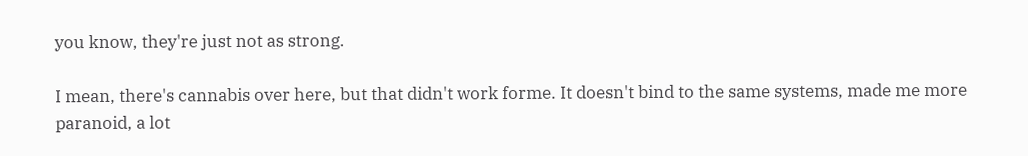you know, they're just not as strong.

I mean, there's cannabis over here, but that didn't work forme. It doesn't bind to the same systems, made me more paranoid, a lot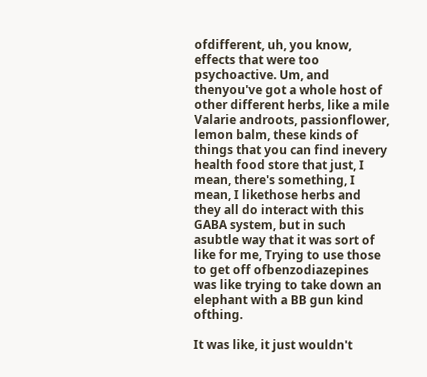ofdifferent, uh, you know, effects that were too psychoactive. Um, and thenyou've got a whole host of other different herbs, like a mile Valarie androots, passionflower, lemon balm, these kinds of things that you can find inevery health food store that just, I mean, there's something, I mean, I likethose herbs and they all do interact with this GABA system, but in such asubtle way that it was sort of like for me, Trying to use those to get off ofbenzodiazepines was like trying to take down an elephant with a BB gun kind ofthing.

It was like, it just wouldn't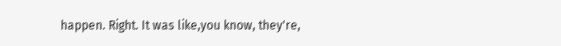happen. Right. It was like,you know, they're,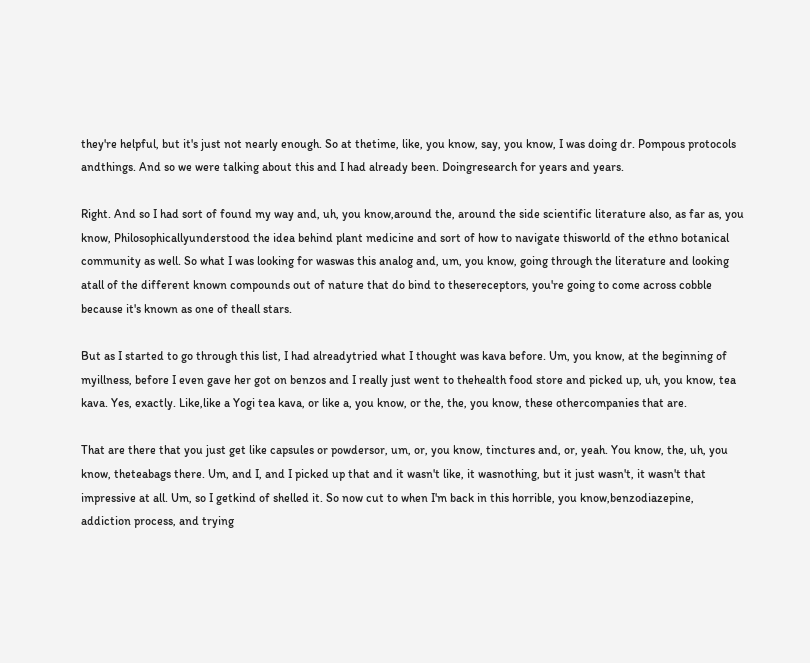they're helpful, but it's just not nearly enough. So at thetime, like, you know, say, you know, I was doing dr. Pompous protocols andthings. And so we were talking about this and I had already been. Doingresearch for years and years.

Right. And so I had sort of found my way and, uh, you know,around the, around the side scientific literature also, as far as, you know, Philosophicallyunderstood the idea behind plant medicine and sort of how to navigate thisworld of the ethno botanical community as well. So what I was looking for waswas this analog and, um, you know, going through the literature and looking atall of the different known compounds out of nature that do bind to thesereceptors, you're going to come across cobble because it's known as one of theall stars.

But as I started to go through this list, I had alreadytried what I thought was kava before. Um, you know, at the beginning of myillness, before I even gave her got on benzos and I really just went to thehealth food store and picked up, uh, you know, tea kava. Yes, exactly. Like,like a Yogi tea kava, or like a, you know, or the, the, you know, these othercompanies that are.

That are there that you just get like capsules or powdersor, um, or, you know, tinctures and, or, yeah. You know, the, uh, you know, theteabags there. Um, and I, and I picked up that and it wasn't like, it wasnothing, but it just wasn't, it wasn't that impressive at all. Um, so I getkind of shelled it. So now cut to when I'm back in this horrible, you know,benzodiazepine, addiction process, and trying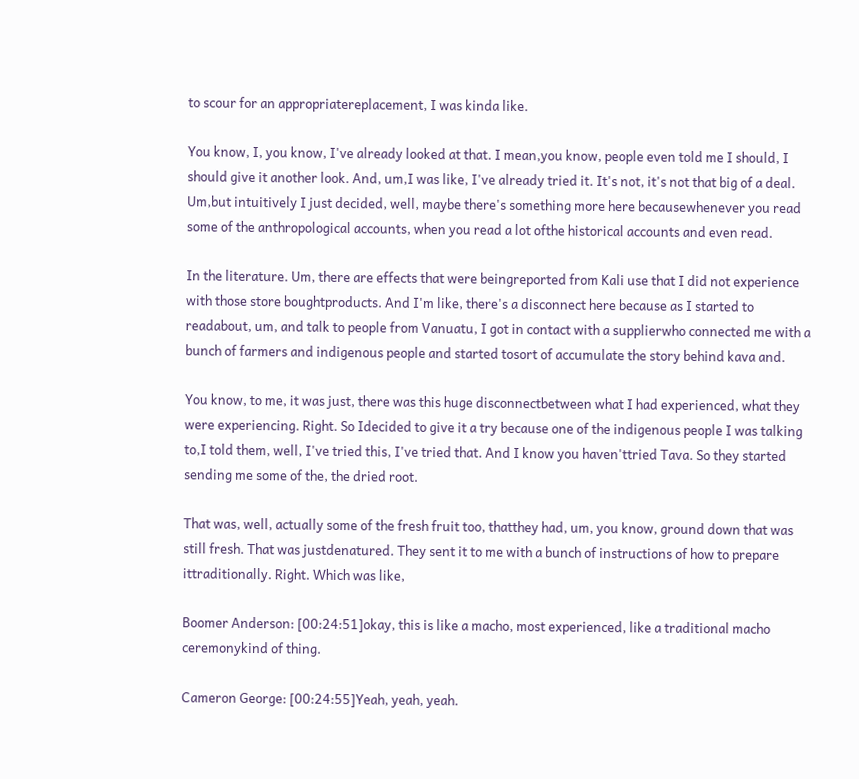to scour for an appropriatereplacement, I was kinda like.

You know, I, you know, I've already looked at that. I mean,you know, people even told me I should, I should give it another look. And, um,I was like, I've already tried it. It's not, it's not that big of a deal. Um,but intuitively I just decided, well, maybe there's something more here becausewhenever you read some of the anthropological accounts, when you read a lot ofthe historical accounts and even read.

In the literature. Um, there are effects that were beingreported from Kali use that I did not experience with those store boughtproducts. And I'm like, there's a disconnect here because as I started to readabout, um, and talk to people from Vanuatu, I got in contact with a supplierwho connected me with a bunch of farmers and indigenous people and started tosort of accumulate the story behind kava and.

You know, to me, it was just, there was this huge disconnectbetween what I had experienced, what they were experiencing. Right. So Idecided to give it a try because one of the indigenous people I was talking to,I told them, well, I've tried this, I've tried that. And I know you haven'ttried Tava. So they started sending me some of the, the dried root.

That was, well, actually some of the fresh fruit too, thatthey had, um, you know, ground down that was still fresh. That was justdenatured. They sent it to me with a bunch of instructions of how to prepare ittraditionally. Right. Which was like,

Boomer Anderson: [00:24:51]okay, this is like a macho, most experienced, like a traditional macho ceremonykind of thing.

Cameron George: [00:24:55]Yeah, yeah, yeah.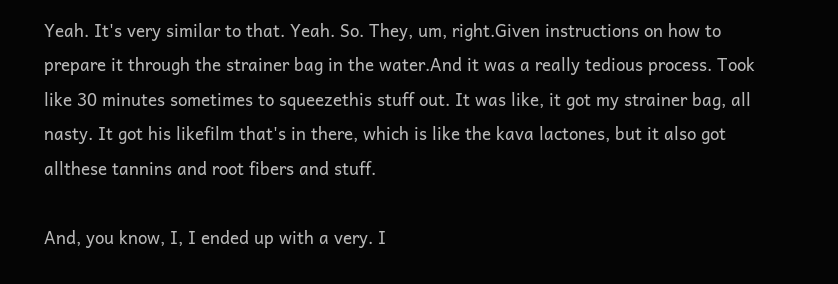Yeah. It's very similar to that. Yeah. So. They, um, right.Given instructions on how to prepare it through the strainer bag in the water.And it was a really tedious process. Took like 30 minutes sometimes to squeezethis stuff out. It was like, it got my strainer bag, all nasty. It got his likefilm that's in there, which is like the kava lactones, but it also got allthese tannins and root fibers and stuff.

And, you know, I, I ended up with a very. I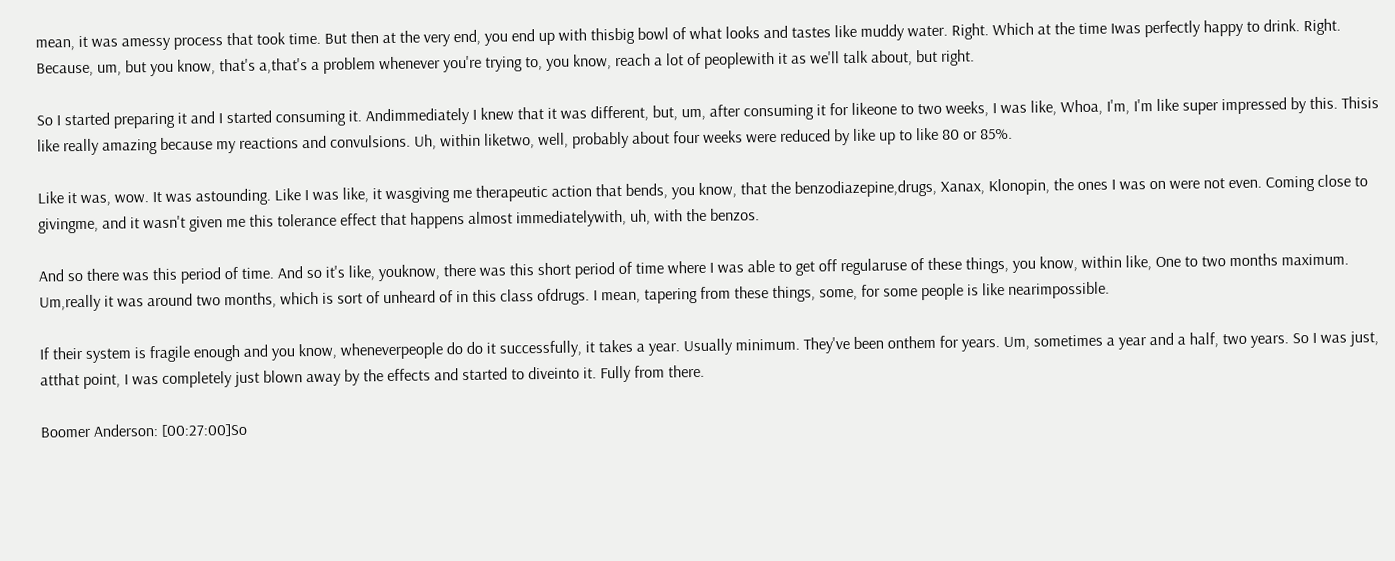mean, it was amessy process that took time. But then at the very end, you end up with thisbig bowl of what looks and tastes like muddy water. Right. Which at the time Iwas perfectly happy to drink. Right. Because, um, but you know, that's a,that's a problem whenever you're trying to, you know, reach a lot of peoplewith it as we'll talk about, but right.

So I started preparing it and I started consuming it. Andimmediately I knew that it was different, but, um, after consuming it for likeone to two weeks, I was like, Whoa, I'm, I'm like super impressed by this. Thisis like really amazing because my reactions and convulsions. Uh, within liketwo, well, probably about four weeks were reduced by like up to like 80 or 85%.

Like it was, wow. It was astounding. Like I was like, it wasgiving me therapeutic action that bends, you know, that the benzodiazepine,drugs, Xanax, Klonopin, the ones I was on were not even. Coming close to givingme, and it wasn't given me this tolerance effect that happens almost immediatelywith, uh, with the benzos.

And so there was this period of time. And so it's like, youknow, there was this short period of time where I was able to get off regularuse of these things, you know, within like, One to two months maximum. Um,really it was around two months, which is sort of unheard of in this class ofdrugs. I mean, tapering from these things, some, for some people is like nearimpossible.

If their system is fragile enough and you know, wheneverpeople do do it successfully, it takes a year. Usually minimum. They've been onthem for years. Um, sometimes a year and a half, two years. So I was just, atthat point, I was completely just blown away by the effects and started to diveinto it. Fully from there.

Boomer Anderson: [00:27:00]So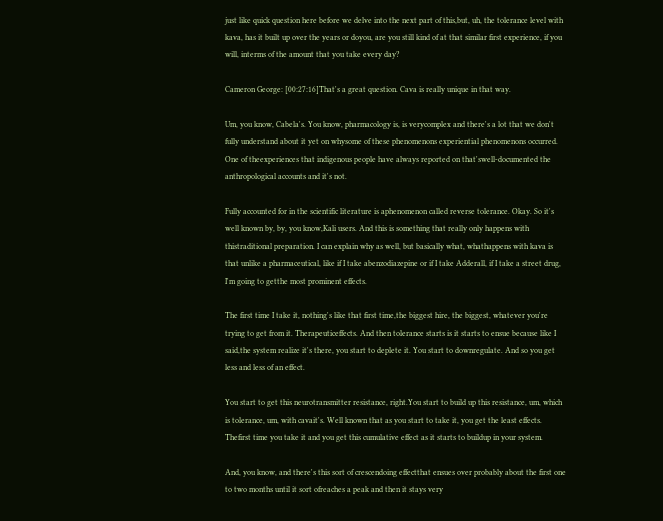just like quick question here before we delve into the next part of this,but, uh, the tolerance level with kava, has it built up over the years or doyou, are you still kind of at that similar first experience, if you will, interms of the amount that you take every day?

Cameron George: [00:27:16]That's a great question. Cava is really unique in that way.

Um, you know, Cabela's. You know, pharmacology is, is verycomplex and there's a lot that we don't fully understand about it yet on whysome of these phenomenons experiential phenomenons occurred. One of theexperiences that indigenous people have always reported on that'swell-documented the anthropological accounts and it's not.

Fully accounted for in the scientific literature is aphenomenon called reverse tolerance. Okay. So it's well known by, by, you know,Kali users. And this is something that really only happens with thistraditional preparation. I can explain why as well, but basically what, whathappens with kava is that unlike a pharmaceutical, like if I take abenzodiazepine or if I take Adderall, if I take a street drug, I'm going to getthe most prominent effects.

The first time I take it, nothing's like that first time,the biggest hire, the biggest, whatever you're trying to get from it. Therapeuticeffects. And then tolerance starts is it starts to ensue because like I said,the system realize it's there, you start to deplete it. You start to downregulate. And so you get less and less of an effect.

You start to get this neurotransmitter resistance, right.You start to build up this resistance, um, which is tolerance, um, with cavait's. Well known that as you start to take it, you get the least effects. Thefirst time you take it and you get this cumulative effect as it starts to buildup in your system.

And, you know, and there's this sort of crescendoing effectthat ensues over probably about the first one to two months until it sort ofreaches a peak and then it stays very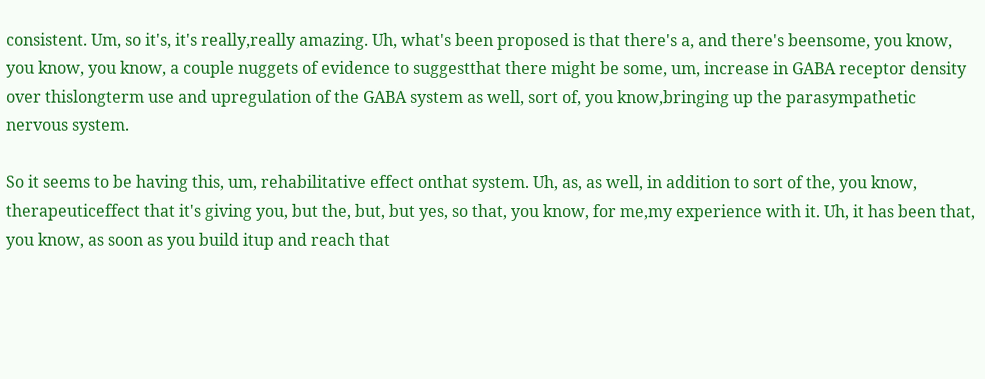consistent. Um, so it's, it's really,really amazing. Uh, what's been proposed is that there's a, and there's beensome, you know, you know, you know, a couple nuggets of evidence to suggestthat there might be some, um, increase in GABA receptor density over thislongterm use and upregulation of the GABA system as well, sort of, you know,bringing up the parasympathetic nervous system.

So it seems to be having this, um, rehabilitative effect onthat system. Uh, as, as well, in addition to sort of the, you know, therapeuticeffect that it's giving you, but the, but, but yes, so that, you know, for me,my experience with it. Uh, it has been that, you know, as soon as you build itup and reach that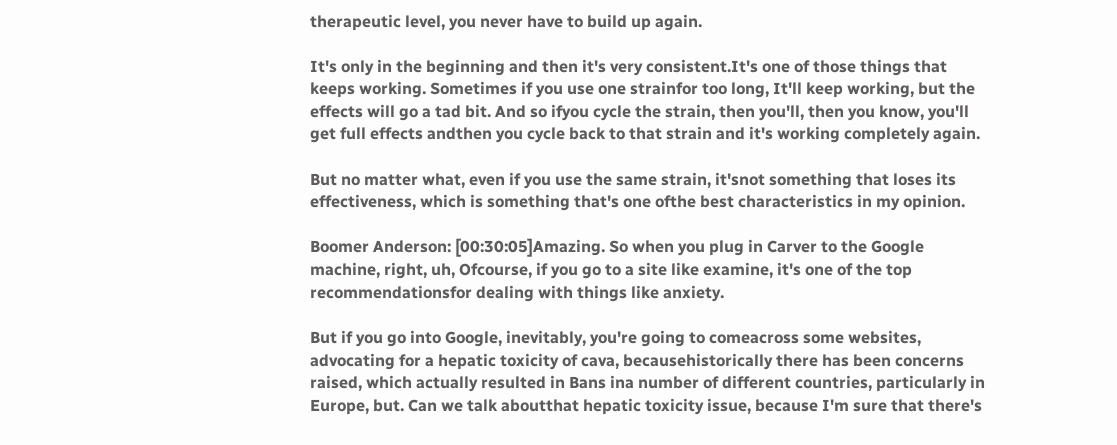therapeutic level, you never have to build up again.

It's only in the beginning and then it's very consistent.It's one of those things that keeps working. Sometimes if you use one strainfor too long, It'll keep working, but the effects will go a tad bit. And so ifyou cycle the strain, then you'll, then you know, you'll get full effects andthen you cycle back to that strain and it's working completely again.

But no matter what, even if you use the same strain, it'snot something that loses its effectiveness, which is something that's one ofthe best characteristics in my opinion.

Boomer Anderson: [00:30:05]Amazing. So when you plug in Carver to the Google machine, right, uh, Ofcourse, if you go to a site like examine, it's one of the top recommendationsfor dealing with things like anxiety.

But if you go into Google, inevitably, you're going to comeacross some websites, advocating for a hepatic toxicity of cava, becausehistorically there has been concerns raised, which actually resulted in Bans ina number of different countries, particularly in Europe, but. Can we talk aboutthat hepatic toxicity issue, because I'm sure that there's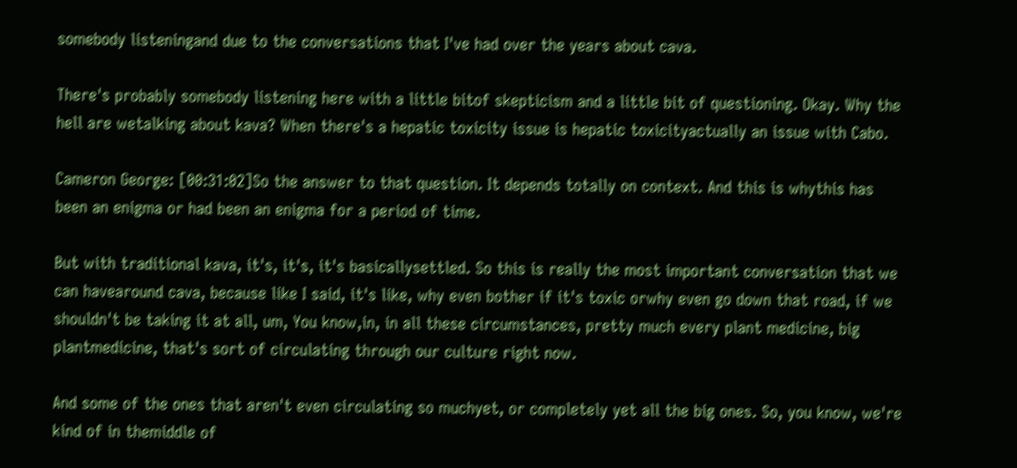somebody listeningand due to the conversations that I've had over the years about cava.

There's probably somebody listening here with a little bitof skepticism and a little bit of questioning. Okay. Why the hell are wetalking about kava? When there's a hepatic toxicity issue is hepatic toxicityactually an issue with Cabo.

Cameron George: [00:31:02]So the answer to that question. It depends totally on context. And this is whythis has been an enigma or had been an enigma for a period of time.

But with traditional kava, it's, it's, it's basicallysettled. So this is really the most important conversation that we can havearound cava, because like I said, it's like, why even bother if it's toxic orwhy even go down that road, if we shouldn't be taking it at all, um, You know,in, in all these circumstances, pretty much every plant medicine, big plantmedicine, that's sort of circulating through our culture right now.

And some of the ones that aren't even circulating so muchyet, or completely yet all the big ones. So, you know, we're kind of in themiddle of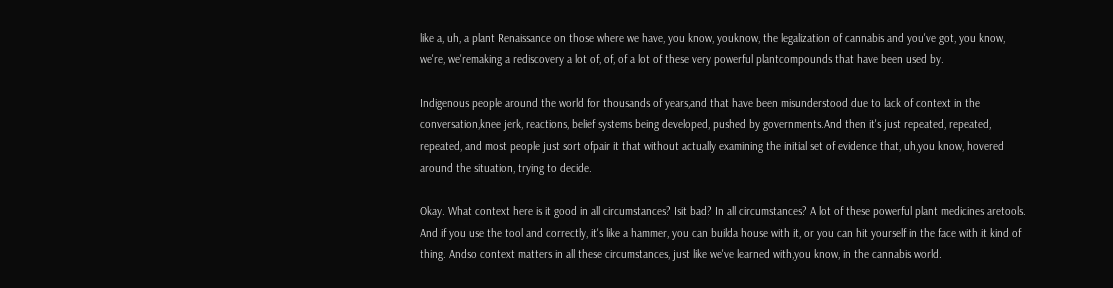like a, uh, a plant Renaissance on those where we have, you know, youknow, the legalization of cannabis and you've got, you know, we're, we'remaking a rediscovery a lot of, of, of a lot of these very powerful plantcompounds that have been used by.

Indigenous people around the world for thousands of years,and that have been misunderstood due to lack of context in the conversation,knee jerk, reactions, belief systems being developed, pushed by governments.And then it's just repeated, repeated, repeated, and most people just sort ofpair it that without actually examining the initial set of evidence that, uh,you know, hovered around the situation, trying to decide.

Okay. What context here is it good in all circumstances? Isit bad? In all circumstances? A lot of these powerful plant medicines aretools. And if you use the tool and correctly, it's like a hammer, you can builda house with it, or you can hit yourself in the face with it kind of thing. Andso context matters in all these circumstances, just like we've learned with,you know, in the cannabis world.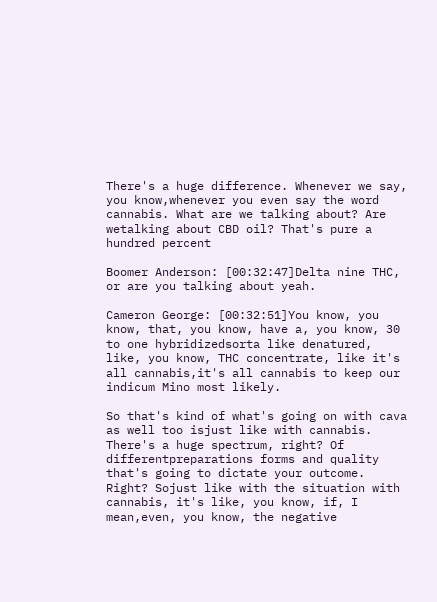There's a huge difference. Whenever we say, you know,whenever you even say the word cannabis. What are we talking about? Are wetalking about CBD oil? That's pure a hundred percent

Boomer Anderson: [00:32:47]Delta nine THC, or are you talking about yeah.

Cameron George: [00:32:51]You know, you know, that, you know, have a, you know, 30 to one hybridizedsorta like denatured, like, you know, THC concentrate, like it's all cannabis,it's all cannabis to keep our indicum Mino most likely.

So that's kind of what's going on with cava as well too isjust like with cannabis. There's a huge spectrum, right? Of differentpreparations forms and quality that's going to dictate your outcome. Right? Sojust like with the situation with cannabis, it's like, you know, if, I mean,even, you know, the negative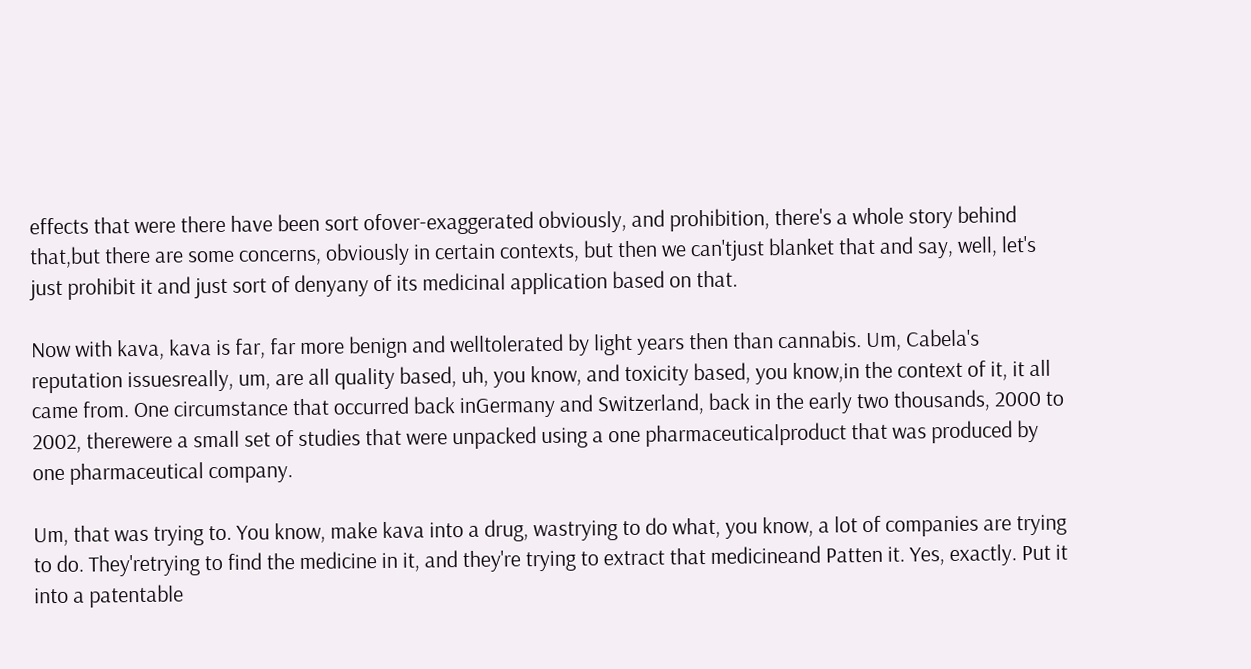effects that were there have been sort ofover-exaggerated obviously, and prohibition, there's a whole story behind that,but there are some concerns, obviously in certain contexts, but then we can'tjust blanket that and say, well, let's just prohibit it and just sort of denyany of its medicinal application based on that.

Now with kava, kava is far, far more benign and welltolerated by light years then than cannabis. Um, Cabela's reputation issuesreally, um, are all quality based, uh, you know, and toxicity based, you know,in the context of it, it all came from. One circumstance that occurred back inGermany and Switzerland, back in the early two thousands, 2000 to 2002, therewere a small set of studies that were unpacked using a one pharmaceuticalproduct that was produced by one pharmaceutical company.

Um, that was trying to. You know, make kava into a drug, wastrying to do what, you know, a lot of companies are trying to do. They'retrying to find the medicine in it, and they're trying to extract that medicineand Patten it. Yes, exactly. Put it into a patentable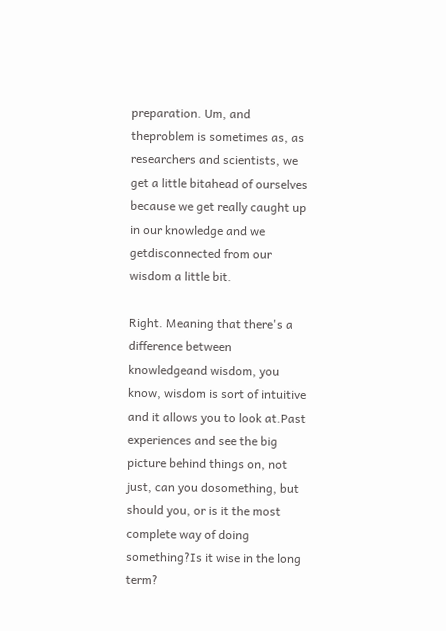preparation. Um, and theproblem is sometimes as, as researchers and scientists, we get a little bitahead of ourselves because we get really caught up in our knowledge and we getdisconnected from our wisdom a little bit.

Right. Meaning that there's a difference between knowledgeand wisdom, you know, wisdom is sort of intuitive and it allows you to look at.Past experiences and see the big picture behind things on, not just, can you dosomething, but should you, or is it the most complete way of doing something?Is it wise in the long term?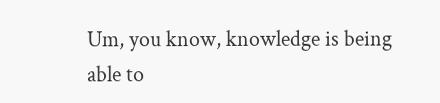Um, you know, knowledge is being able to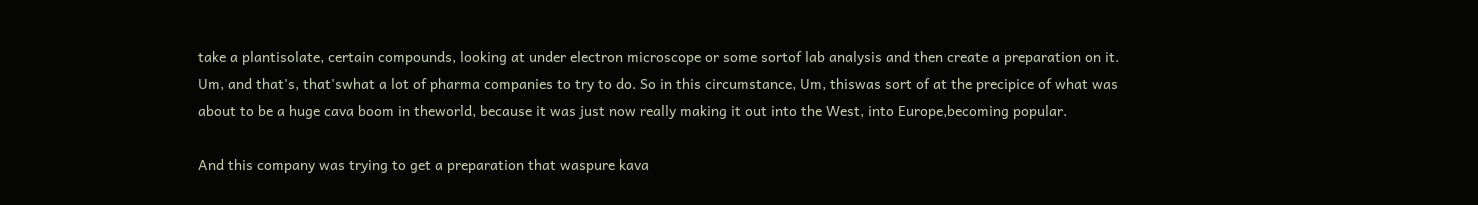take a plantisolate, certain compounds, looking at under electron microscope or some sortof lab analysis and then create a preparation on it. Um, and that's, that'swhat a lot of pharma companies to try to do. So in this circumstance, Um, thiswas sort of at the precipice of what was about to be a huge cava boom in theworld, because it was just now really making it out into the West, into Europe,becoming popular.

And this company was trying to get a preparation that waspure kava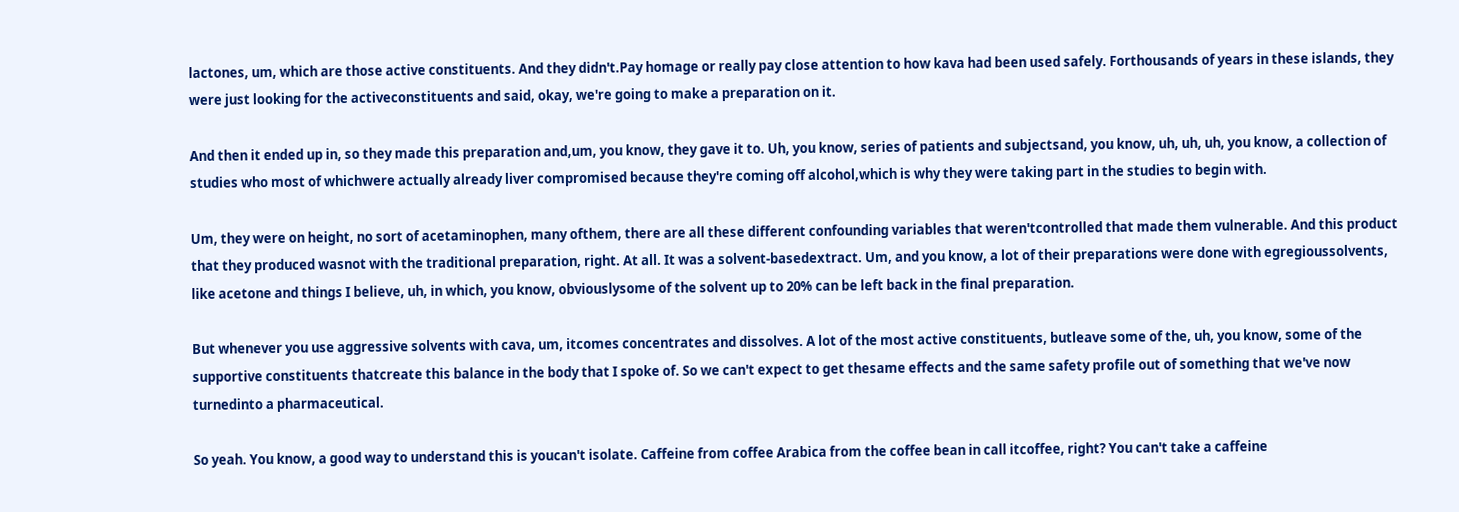lactones, um, which are those active constituents. And they didn't.Pay homage or really pay close attention to how kava had been used safely. Forthousands of years in these islands, they were just looking for the activeconstituents and said, okay, we're going to make a preparation on it.

And then it ended up in, so they made this preparation and,um, you know, they gave it to. Uh, you know, series of patients and subjectsand, you know, uh, uh, uh, you know, a collection of studies who most of whichwere actually already liver compromised because they're coming off alcohol,which is why they were taking part in the studies to begin with.

Um, they were on height, no sort of acetaminophen, many ofthem, there are all these different confounding variables that weren'tcontrolled that made them vulnerable. And this product that they produced wasnot with the traditional preparation, right. At all. It was a solvent-basedextract. Um, and you know, a lot of their preparations were done with egregioussolvents, like acetone and things I believe, uh, in which, you know, obviouslysome of the solvent up to 20% can be left back in the final preparation.

But whenever you use aggressive solvents with cava, um, itcomes concentrates and dissolves. A lot of the most active constituents, butleave some of the, uh, you know, some of the supportive constituents thatcreate this balance in the body that I spoke of. So we can't expect to get thesame effects and the same safety profile out of something that we've now turnedinto a pharmaceutical.

So yeah. You know, a good way to understand this is youcan't isolate. Caffeine from coffee Arabica from the coffee bean in call itcoffee, right? You can't take a caffeine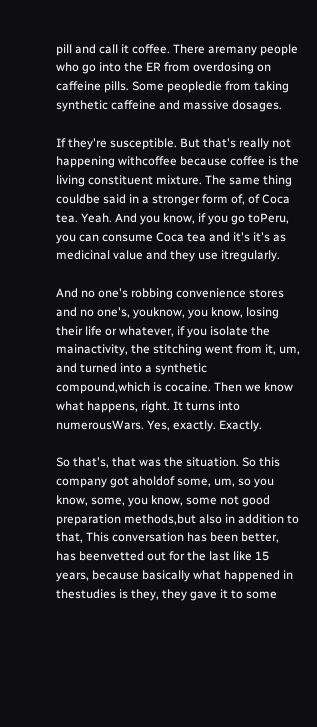pill and call it coffee. There aremany people who go into the ER from overdosing on caffeine pills. Some peopledie from taking synthetic caffeine and massive dosages.

If they're susceptible. But that's really not happening withcoffee because coffee is the living constituent mixture. The same thing couldbe said in a stronger form of, of Coca tea. Yeah. And you know, if you go toPeru, you can consume Coca tea and it's it's as medicinal value and they use itregularly.

And no one's robbing convenience stores and no one's, youknow, you know, losing their life or whatever, if you isolate the mainactivity, the stitching went from it, um, and turned into a synthetic compound,which is cocaine. Then we know what happens, right. It turns into numerousWars. Yes, exactly. Exactly.

So that's, that was the situation. So this company got aholdof some, um, so you know, some, you know, some not good preparation methods,but also in addition to that, This conversation has been better, has beenvetted out for the last like 15 years, because basically what happened in thestudies is they, they gave it to some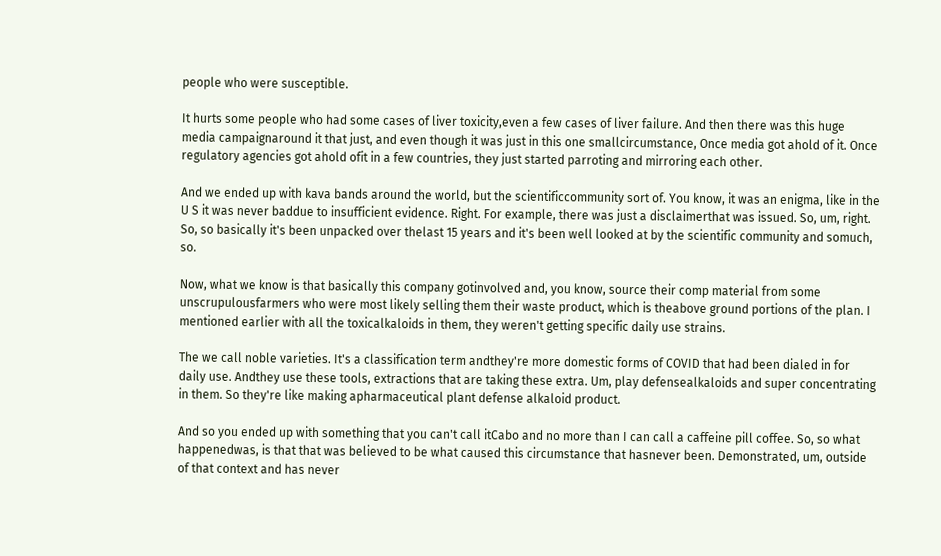people who were susceptible.

It hurts some people who had some cases of liver toxicity,even a few cases of liver failure. And then there was this huge media campaignaround it that just, and even though it was just in this one smallcircumstance, Once media got ahold of it. Once regulatory agencies got ahold ofit in a few countries, they just started parroting and mirroring each other.

And we ended up with kava bands around the world, but the scientificcommunity sort of. You know, it was an enigma, like in the U S it was never baddue to insufficient evidence. Right. For example, there was just a disclaimerthat was issued. So, um, right. So, so basically it's been unpacked over thelast 15 years and it's been well looked at by the scientific community and somuch, so.

Now, what we know is that basically this company gotinvolved and, you know, source their comp material from some unscrupulousfarmers who were most likely selling them their waste product, which is theabove ground portions of the plan. I mentioned earlier with all the toxicalkaloids in them, they weren't getting specific daily use strains.

The we call noble varieties. It's a classification term andthey're more domestic forms of COVID that had been dialed in for daily use. Andthey use these tools, extractions that are taking these extra. Um, play defensealkaloids and super concentrating in them. So they're like making apharmaceutical plant defense alkaloid product.

And so you ended up with something that you can't call itCabo and no more than I can call a caffeine pill coffee. So, so what happenedwas, is that that was believed to be what caused this circumstance that hasnever been. Demonstrated, um, outside of that context and has never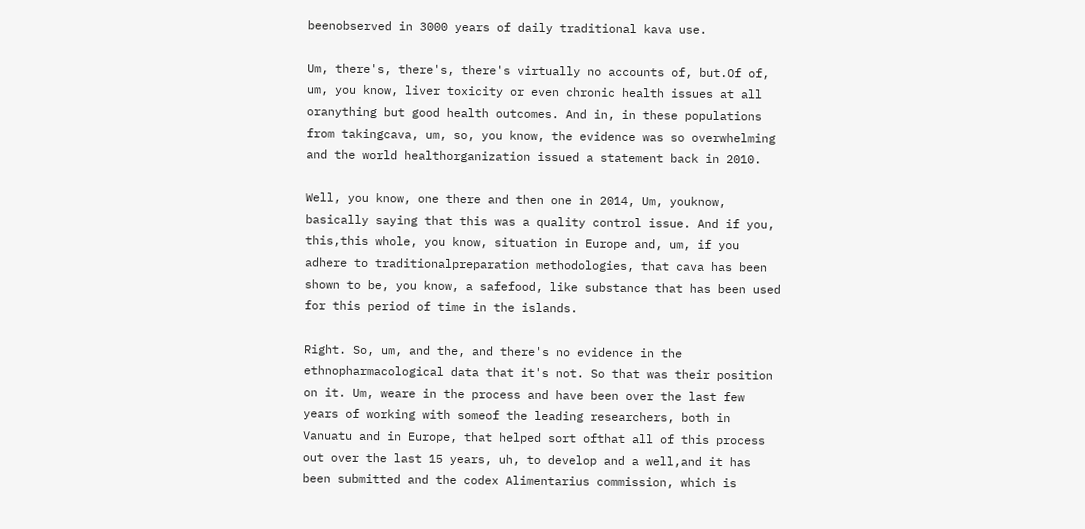beenobserved in 3000 years of daily traditional kava use.

Um, there's, there's, there's virtually no accounts of, but.Of of, um, you know, liver toxicity or even chronic health issues at all oranything but good health outcomes. And in, in these populations from takingcava, um, so, you know, the evidence was so overwhelming and the world healthorganization issued a statement back in 2010.

Well, you know, one there and then one in 2014, Um, youknow, basically saying that this was a quality control issue. And if you, this,this whole, you know, situation in Europe and, um, if you adhere to traditionalpreparation methodologies, that cava has been shown to be, you know, a safefood, like substance that has been used for this period of time in the islands.

Right. So, um, and the, and there's no evidence in the ethnopharmacological data that it's not. So that was their position on it. Um, weare in the process and have been over the last few years of working with someof the leading researchers, both in Vanuatu and in Europe, that helped sort ofthat all of this process out over the last 15 years, uh, to develop and a well,and it has been submitted and the codex Alimentarius commission, which is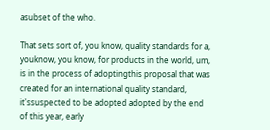asubset of the who.

That sets sort of, you know, quality standards for a, youknow, you know, for products in the world, um, is in the process of adoptingthis proposal that was created for an international quality standard, it'ssuspected to be adopted adopted by the end of this year, early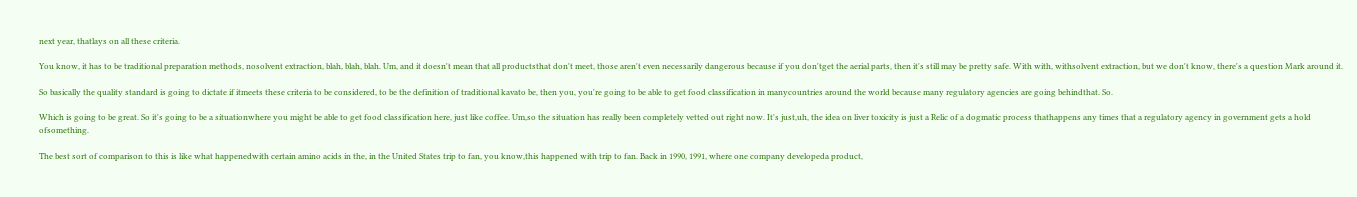next year, thatlays on all these criteria.

You know, it has to be traditional preparation methods, nosolvent extraction, blah, blah, blah. Um, and it doesn't mean that all productsthat don't meet, those aren't even necessarily dangerous because if you don'tget the aerial parts, then it's still may be pretty safe. With with, withsolvent extraction, but we don't know, there's a question Mark around it.

So basically the quality standard is going to dictate if itmeets these criteria to be considered, to be the definition of traditional kavato be, then you, you're going to be able to get food classification in manycountries around the world because many regulatory agencies are going behindthat. So.

Which is going to be great. So it's going to be a situationwhere you might be able to get food classification here, just like coffee. Um,so the situation has really been completely vetted out right now. It's just,uh, the idea on liver toxicity is just a Relic of a dogmatic process thathappens any times that a regulatory agency in government gets a hold ofsomething.

The best sort of comparison to this is like what happenedwith certain amino acids in the, in the United States trip to fan, you know,this happened with trip to fan. Back in 1990, 1991, where one company developeda product,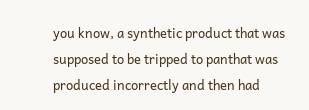you know, a synthetic product that was supposed to be tripped to panthat was produced incorrectly and then had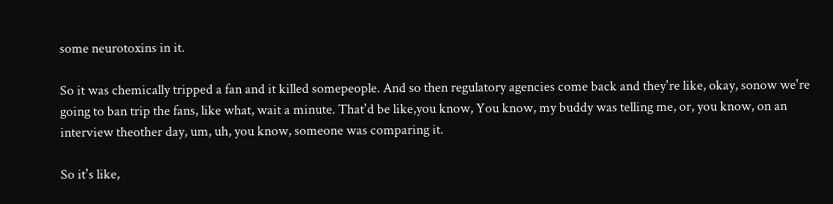some neurotoxins in it.

So it was chemically tripped a fan and it killed somepeople. And so then regulatory agencies come back and they're like, okay, sonow we're going to ban trip the fans, like what, wait a minute. That'd be like,you know, You know, my buddy was telling me, or, you know, on an interview theother day, um, uh, you know, someone was comparing it.

So it's like,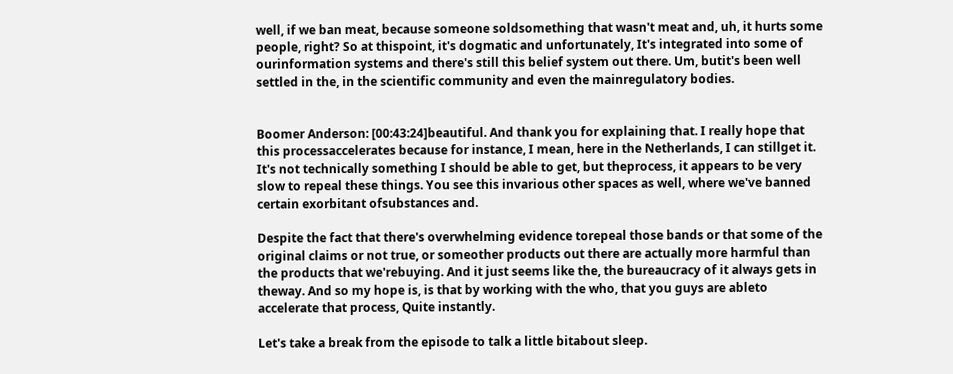well, if we ban meat, because someone soldsomething that wasn't meat and, uh, it hurts some people, right? So at thispoint, it's dogmatic and unfortunately, It's integrated into some of ourinformation systems and there's still this belief system out there. Um, butit's been well settled in the, in the scientific community and even the mainregulatory bodies.


Boomer Anderson: [00:43:24]beautiful. And thank you for explaining that. I really hope that this processaccelerates because for instance, I mean, here in the Netherlands, I can stillget it. It's not technically something I should be able to get, but theprocess, it appears to be very slow to repeal these things. You see this invarious other spaces as well, where we've banned certain exorbitant ofsubstances and.

Despite the fact that there's overwhelming evidence torepeal those bands or that some of the original claims or not true, or someother products out there are actually more harmful than the products that we'rebuying. And it just seems like the, the bureaucracy of it always gets in theway. And so my hope is, is that by working with the who, that you guys are ableto accelerate that process, Quite instantly.

Let's take a break from the episode to talk a little bitabout sleep.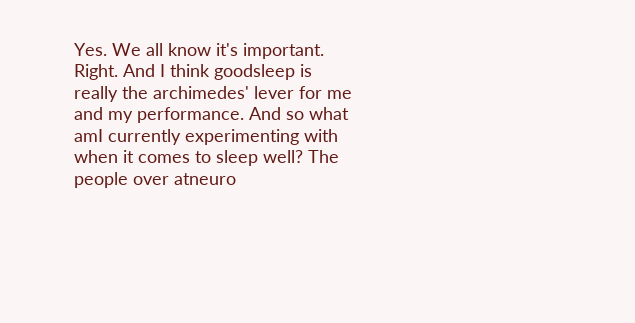Yes. We all know it's important. Right. And I think goodsleep is really the archimedes' lever for me and my performance. And so what amI currently experimenting with when it comes to sleep well? The people over atneuro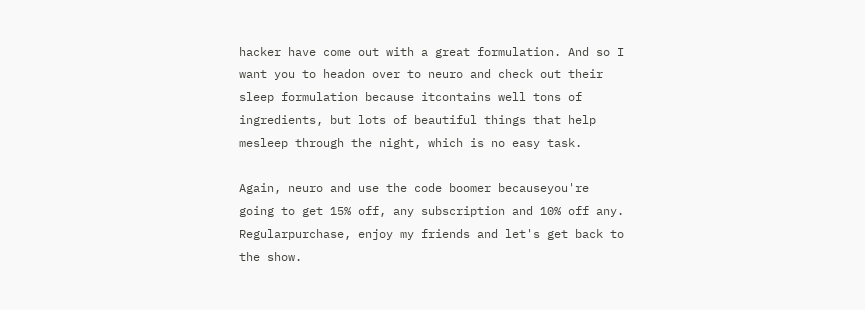hacker have come out with a great formulation. And so I want you to headon over to neuro and check out their sleep formulation because itcontains well tons of ingredients, but lots of beautiful things that help mesleep through the night, which is no easy task.

Again, neuro and use the code boomer becauseyou're going to get 15% off, any subscription and 10% off any. Regularpurchase, enjoy my friends and let's get back to the show.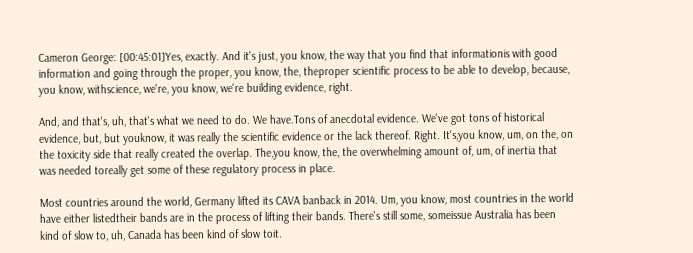Cameron George: [00:45:01]Yes, exactly. And it's just, you know, the way that you find that informationis with good information and going through the proper, you know, the, theproper scientific process to be able to develop, because, you know, withscience, we're, you know, we're building evidence, right.

And, and that's, uh, that's what we need to do. We have.Tons of anecdotal evidence. We've got tons of historical evidence, but, but youknow, it was really the scientific evidence or the lack thereof. Right. It's,you know, um, on the, on the toxicity side that really created the overlap. The,you know, the, the overwhelming amount of, um, of inertia that was needed toreally get some of these regulatory process in place.

Most countries around the world, Germany lifted its CAVA banback in 2014. Um, you know, most countries in the world have either listedtheir bands are in the process of lifting their bands. There's still some, someissue Australia has been kind of slow to, uh, Canada has been kind of slow toit.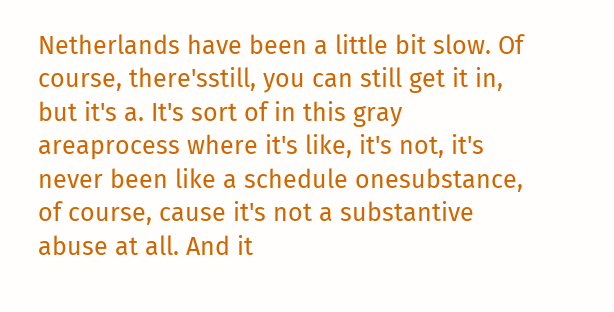Netherlands have been a little bit slow. Of course, there'sstill, you can still get it in, but it's a. It's sort of in this gray areaprocess where it's like, it's not, it's never been like a schedule onesubstance, of course, cause it's not a substantive abuse at all. And it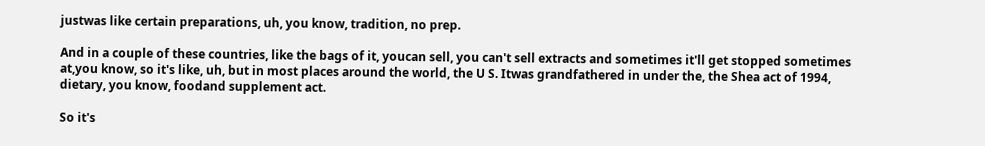justwas like certain preparations, uh, you know, tradition, no prep.

And in a couple of these countries, like the bags of it, youcan sell, you can't sell extracts and sometimes it'll get stopped sometimes at,you know, so it's like, uh, but in most places around the world, the U S. Itwas grandfathered in under the, the Shea act of 1994, dietary, you know, foodand supplement act.

So it's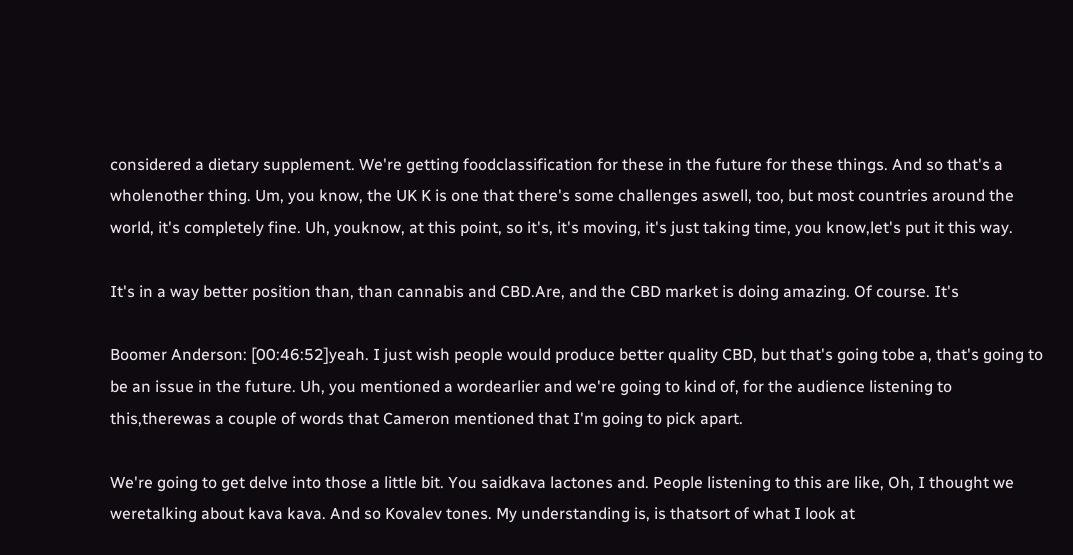considered a dietary supplement. We're getting foodclassification for these in the future for these things. And so that's a wholenother thing. Um, you know, the UK K is one that there's some challenges aswell, too, but most countries around the world, it's completely fine. Uh, youknow, at this point, so it's, it's moving, it's just taking time, you know,let's put it this way.

It's in a way better position than, than cannabis and CBD.Are, and the CBD market is doing amazing. Of course. It's

Boomer Anderson: [00:46:52]yeah. I just wish people would produce better quality CBD, but that's going tobe a, that's going to be an issue in the future. Uh, you mentioned a wordearlier and we're going to kind of, for the audience listening to this,therewas a couple of words that Cameron mentioned that I'm going to pick apart.

We're going to get delve into those a little bit. You saidkava lactones and. People listening to this are like, Oh, I thought we weretalking about kava kava. And so Kovalev tones. My understanding is, is thatsort of what I look at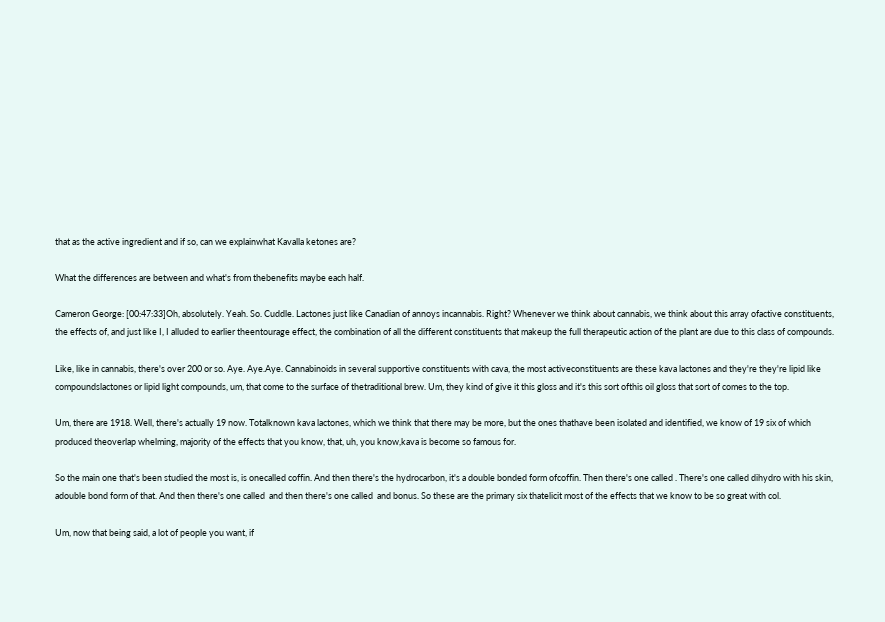that as the active ingredient and if so, can we explainwhat Kavalla ketones are?

What the differences are between and what's from thebenefits maybe each half.

Cameron George: [00:47:33]Oh, absolutely. Yeah. So. Cuddle. Lactones just like Canadian of annoys incannabis. Right? Whenever we think about cannabis, we think about this array ofactive constituents, the effects of, and just like I, I alluded to earlier theentourage effect, the combination of all the different constituents that makeup the full therapeutic action of the plant are due to this class of compounds.

Like, like in cannabis, there's over 200 or so. Aye. Aye.Aye. Cannabinoids in several supportive constituents with cava, the most activeconstituents are these kava lactones and they're they're lipid like compoundslactones or lipid light compounds, um, that come to the surface of thetraditional brew. Um, they kind of give it this gloss and it's this sort ofthis oil gloss that sort of comes to the top.

Um, there are 1918. Well, there's actually 19 now. Totalknown kava lactones, which we think that there may be more, but the ones thathave been isolated and identified, we know of 19 six of which produced theoverlap whelming, majority of the effects that you know, that, uh, you know,kava is become so famous for.

So the main one that's been studied the most is, is onecalled coffin. And then there's the hydrocarbon, it's a double bonded form ofcoffin. Then there's one called . There's one called dihydro with his skin, adouble bond form of that. And then there's one called  and then there's one called  and bonus. So these are the primary six thatelicit most of the effects that we know to be so great with col.

Um, now that being said, a lot of people you want, if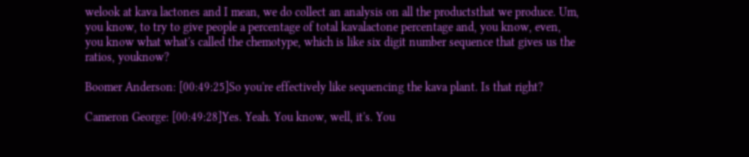welook at kava lactones and I mean, we do collect an analysis on all the productsthat we produce. Um, you know, to try to give people a percentage of total kavalactone percentage and, you know, even, you know what what's called the chemotype, which is like six digit number sequence that gives us the ratios, youknow?

Boomer Anderson: [00:49:25]So you're effectively like sequencing the kava plant. Is that right?

Cameron George: [00:49:28]Yes. Yeah. You know, well, it's. You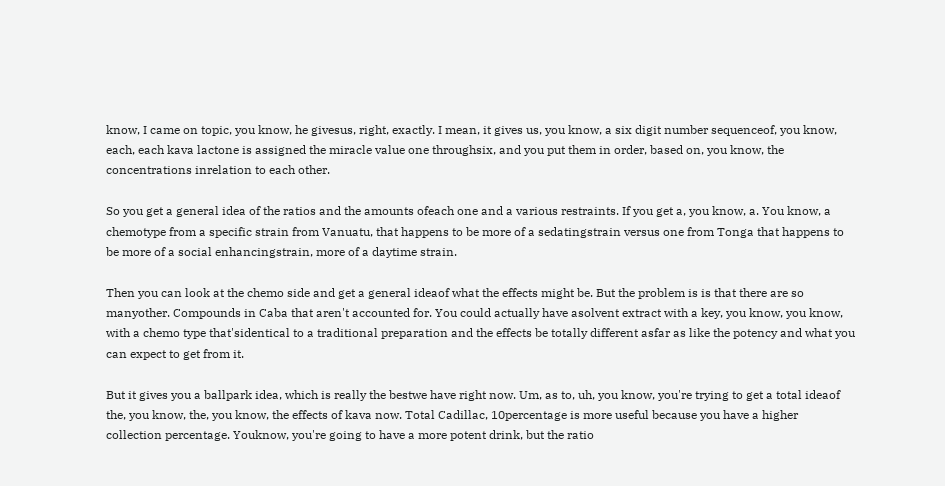know, I came on topic, you know, he givesus, right, exactly. I mean, it gives us, you know, a six digit number sequenceof, you know, each, each kava lactone is assigned the miracle value one throughsix, and you put them in order, based on, you know, the concentrations inrelation to each other.

So you get a general idea of the ratios and the amounts ofeach one and a various restraints. If you get a, you know, a. You know, a chemotype from a specific strain from Vanuatu, that happens to be more of a sedatingstrain versus one from Tonga that happens to be more of a social enhancingstrain, more of a daytime strain.

Then you can look at the chemo side and get a general ideaof what the effects might be. But the problem is is that there are so manyother. Compounds in Caba that aren't accounted for. You could actually have asolvent extract with a key, you know, you know, with a chemo type that'sidentical to a traditional preparation and the effects be totally different asfar as like the potency and what you can expect to get from it.

But it gives you a ballpark idea, which is really the bestwe have right now. Um, as to, uh, you know, you're trying to get a total ideaof the, you know, the, you know, the effects of kava now. Total Cadillac, 10percentage is more useful because you have a higher collection percentage. Youknow, you're going to have a more potent drink, but the ratio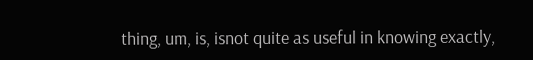thing, um, is, isnot quite as useful in knowing exactly,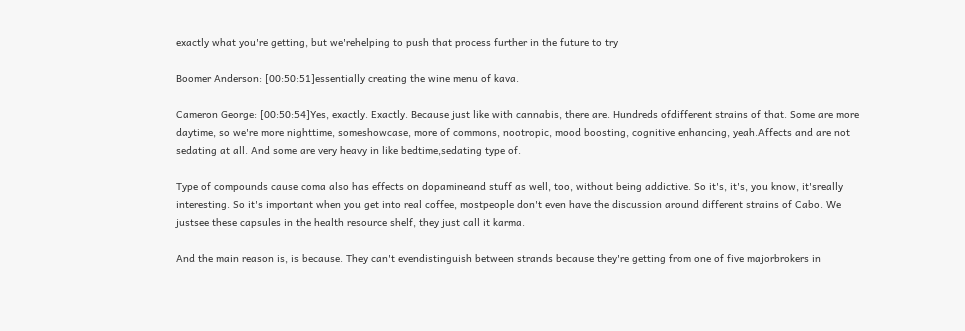exactly what you're getting, but we'rehelping to push that process further in the future to try

Boomer Anderson: [00:50:51]essentially creating the wine menu of kava.

Cameron George: [00:50:54]Yes, exactly. Exactly. Because just like with cannabis, there are. Hundreds ofdifferent strains of that. Some are more daytime, so we're more nighttime, someshowcase, more of commons, nootropic, mood boosting, cognitive enhancing, yeah.Affects and are not sedating at all. And some are very heavy in like bedtime,sedating type of.

Type of compounds cause coma also has effects on dopamineand stuff as well, too, without being addictive. So it's, it's, you know, it'sreally interesting. So it's important when you get into real coffee, mostpeople don't even have the discussion around different strains of Cabo. We justsee these capsules in the health resource shelf, they just call it karma.

And the main reason is, is because. They can't evendistinguish between strands because they're getting from one of five majorbrokers in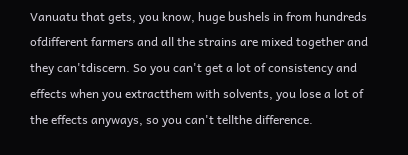Vanuatu that gets, you know, huge bushels in from hundreds ofdifferent farmers and all the strains are mixed together and they can'tdiscern. So you can't get a lot of consistency and effects when you extractthem with solvents, you lose a lot of the effects anyways, so you can't tellthe difference.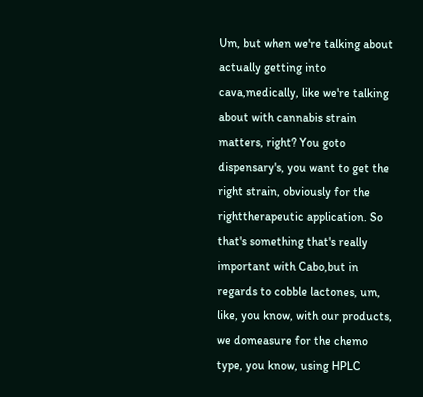Um, but when we're talking about actually getting into cava,medically, like we're talking about with cannabis strain matters, right? You goto dispensary's, you want to get the right strain, obviously for the righttherapeutic application. So that's something that's really important with Cabo,but in regards to cobble lactones, um, like, you know, with our products, we domeasure for the chemo type, you know, using HPLC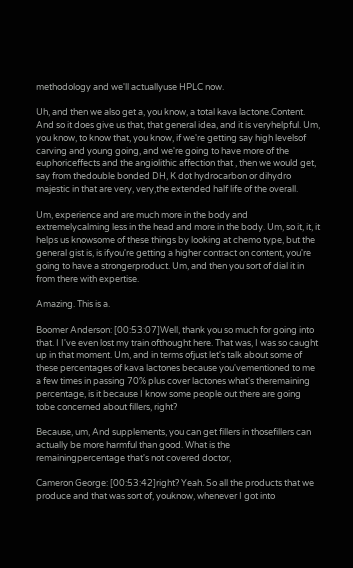methodology and we'll actuallyuse HPLC now.

Uh, and then we also get a, you know, a total kava lactone.Content. And so it does give us that, that general idea, and it is veryhelpful. Um, you know, to know that, you know, if we're getting say high levelsof carving and young going, and we're going to have more of the euphoriceffects and the angiolithic affection that , then we would get, say from thedouble bonded DH, K dot hydrocarbon or dihydro majestic in that are very, very,the extended half life of the overall.

Um, experience and are much more in the body and extremelycalming less in the head and more in the body. Um, so it, it, it helps us knowsome of these things by looking at chemo type, but the general gist is, is ifyou're getting a higher contract on content, you're going to have a strongerproduct. Um, and then you sort of dial it in from there with expertise.

Amazing. This is a.

Boomer Anderson: [00:53:07]Well, thank you so much for going into that. I I've even lost my train ofthought here. That was, I was so caught up in that moment. Um, and in terms ofjust let's talk about some of these percentages of kava lactones because you'vementioned to me a few times in passing 70% plus cover lactones what's theremaining percentage, is it because I know some people out there are going tobe concerned about fillers, right?

Because, um, And supplements, you can get fillers in thosefillers can actually be more harmful than good. What is the remainingpercentage that's not covered doctor,

Cameron George: [00:53:42]right? Yeah. So all the products that we produce and that was sort of, youknow, whenever I got into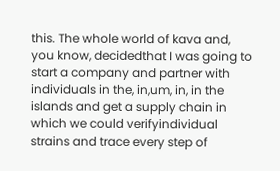this. The whole world of kava and, you know, decidedthat I was going to start a company and partner with individuals in the, in,um, in, in the islands and get a supply chain in which we could verifyindividual strains and trace every step of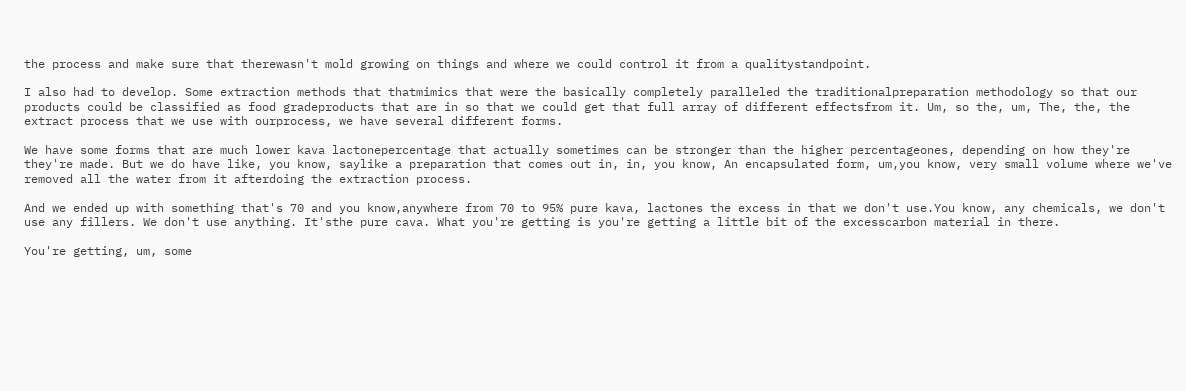the process and make sure that therewasn't mold growing on things and where we could control it from a qualitystandpoint.

I also had to develop. Some extraction methods that thatmimics that were the basically completely paralleled the traditionalpreparation methodology so that our products could be classified as food gradeproducts that are in so that we could get that full array of different effectsfrom it. Um, so the, um, The, the, the extract process that we use with ourprocess, we have several different forms.

We have some forms that are much lower kava lactonepercentage that actually sometimes can be stronger than the higher percentageones, depending on how they're they're made. But we do have like, you know, saylike a preparation that comes out in, in, you know, An encapsulated form, um,you know, very small volume where we've removed all the water from it afterdoing the extraction process.

And we ended up with something that's 70 and you know,anywhere from 70 to 95% pure kava, lactones the excess in that we don't use.You know, any chemicals, we don't use any fillers. We don't use anything. It'sthe pure cava. What you're getting is you're getting a little bit of the excesscarbon material in there.

You're getting, um, some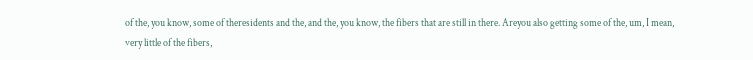of the, you know, some of theresidents and the, and the, you know, the fibers that are still in there. Areyou also getting some of the, um, I mean, very little of the fibers,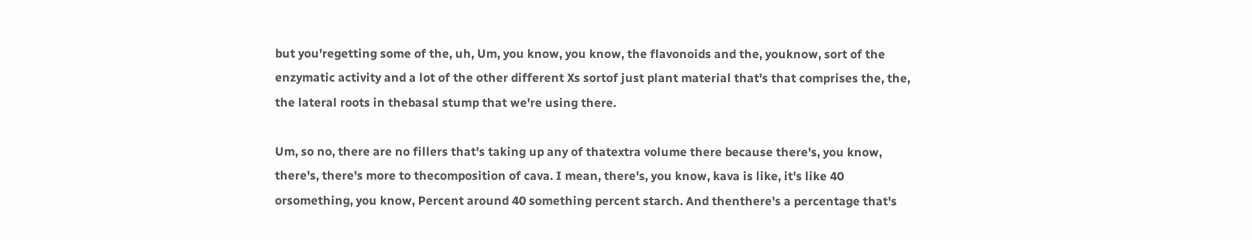but you'regetting some of the, uh, Um, you know, you know, the flavonoids and the, youknow, sort of the enzymatic activity and a lot of the other different Xs sortof just plant material that's that comprises the, the, the lateral roots in thebasal stump that we're using there.

Um, so no, there are no fillers that's taking up any of thatextra volume there because there's, you know, there's, there's more to thecomposition of cava. I mean, there's, you know, kava is like, it's like 40 orsomething, you know, Percent around 40 something percent starch. And thenthere's a percentage that's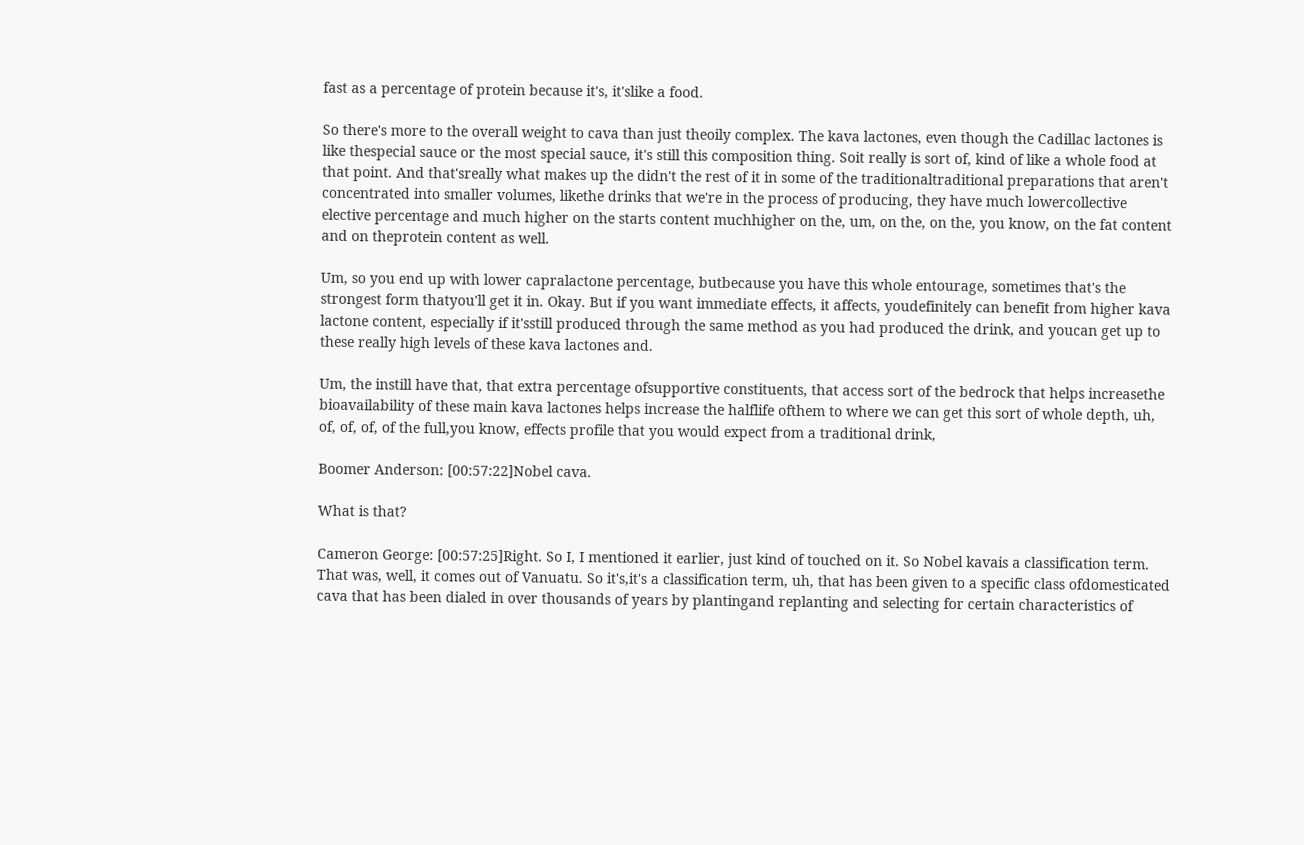fast as a percentage of protein because it's, it'slike a food.

So there's more to the overall weight to cava than just theoily complex. The kava lactones, even though the Cadillac lactones is like thespecial sauce or the most special sauce, it's still this composition thing. Soit really is sort of, kind of like a whole food at that point. And that'sreally what makes up the didn't the rest of it in some of the traditionaltraditional preparations that aren't concentrated into smaller volumes, likethe drinks that we're in the process of producing, they have much lowercollective elective percentage and much higher on the starts content muchhigher on the, um, on the, on the, you know, on the fat content and on theprotein content as well.

Um, so you end up with lower capralactone percentage, butbecause you have this whole entourage, sometimes that's the strongest form thatyou'll get it in. Okay. But if you want immediate effects, it affects, youdefinitely can benefit from higher kava lactone content, especially if it'sstill produced through the same method as you had produced the drink, and youcan get up to these really high levels of these kava lactones and.

Um, the instill have that, that extra percentage ofsupportive constituents, that access sort of the bedrock that helps increasethe bioavailability of these main kava lactones helps increase the halflife ofthem to where we can get this sort of whole depth, uh, of, of, of, of the full,you know, effects profile that you would expect from a traditional drink,

Boomer Anderson: [00:57:22]Nobel cava.

What is that?

Cameron George: [00:57:25]Right. So I, I mentioned it earlier, just kind of touched on it. So Nobel kavais a classification term. That was, well, it comes out of Vanuatu. So it's,it's a classification term, uh, that has been given to a specific class ofdomesticated cava that has been dialed in over thousands of years by plantingand replanting and selecting for certain characteristics of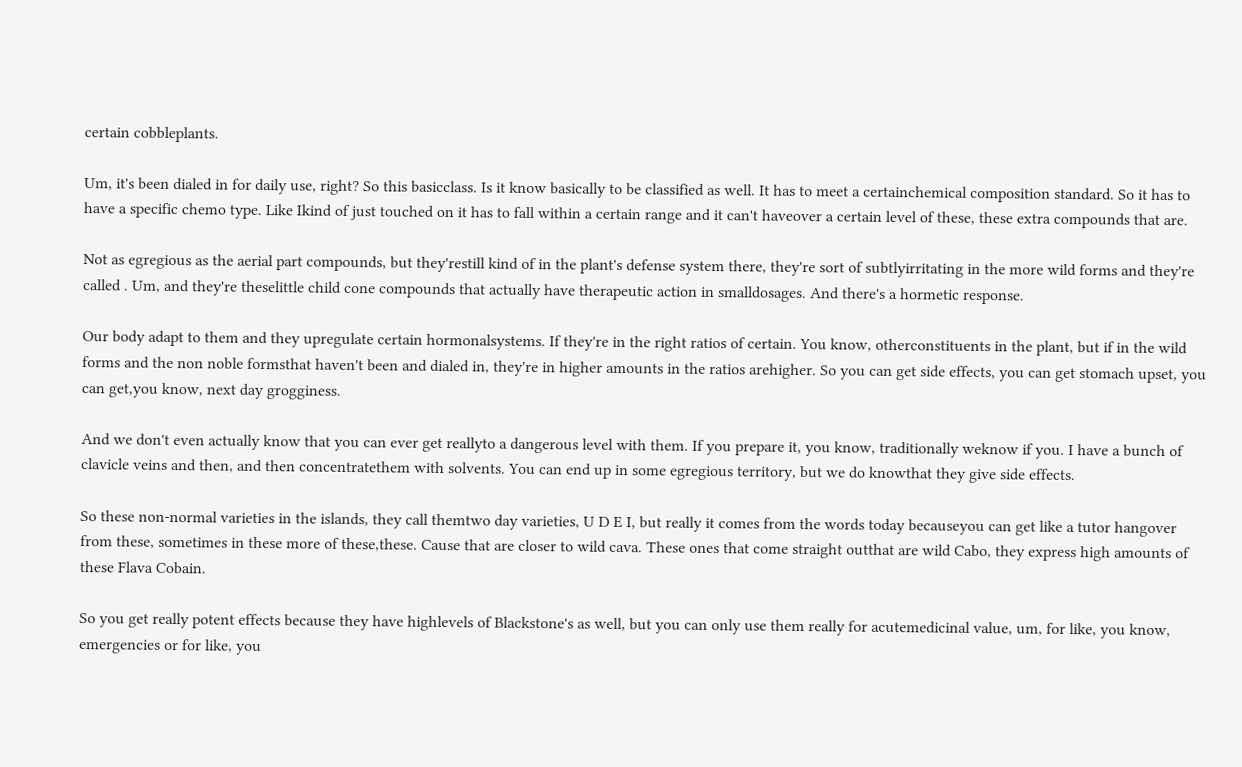certain cobbleplants.

Um, it's been dialed in for daily use, right? So this basicclass. Is it know basically to be classified as well. It has to meet a certainchemical composition standard. So it has to have a specific chemo type. Like Ikind of just touched on it has to fall within a certain range and it can't haveover a certain level of these, these extra compounds that are.

Not as egregious as the aerial part compounds, but they'restill kind of in the plant's defense system there, they're sort of subtlyirritating in the more wild forms and they're called . Um, and they're theselittle child cone compounds that actually have therapeutic action in smalldosages. And there's a hormetic response.

Our body adapt to them and they upregulate certain hormonalsystems. If they're in the right ratios of certain. You know, otherconstituents in the plant, but if in the wild forms and the non noble formsthat haven't been and dialed in, they're in higher amounts in the ratios arehigher. So you can get side effects, you can get stomach upset, you can get,you know, next day grogginess.

And we don't even actually know that you can ever get reallyto a dangerous level with them. If you prepare it, you know, traditionally weknow if you. I have a bunch of clavicle veins and then, and then concentratethem with solvents. You can end up in some egregious territory, but we do knowthat they give side effects.

So these non-normal varieties in the islands, they call themtwo day varieties, U D E I, but really it comes from the words today becauseyou can get like a tutor hangover from these, sometimes in these more of these,these. Cause that are closer to wild cava. These ones that come straight outthat are wild Cabo, they express high amounts of these Flava Cobain.

So you get really potent effects because they have highlevels of Blackstone's as well, but you can only use them really for acutemedicinal value, um, for like, you know, emergencies or for like, you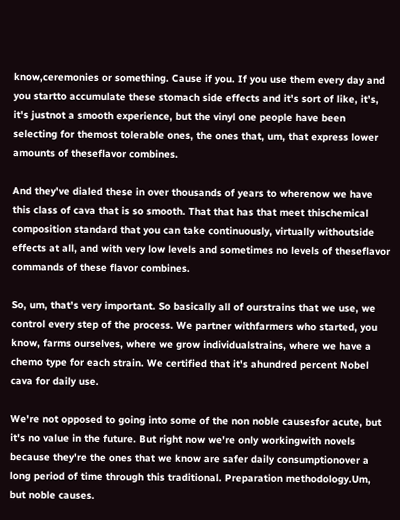know,ceremonies or something. Cause if you. If you use them every day and you startto accumulate these stomach side effects and it's sort of like, it's, it's justnot a smooth experience, but the vinyl one people have been selecting for themost tolerable ones, the ones that, um, that express lower amounts of theseflavor combines.

And they've dialed these in over thousands of years to wherenow we have this class of cava that is so smooth. That that has that meet thischemical composition standard that you can take continuously, virtually withoutside effects at all, and with very low levels and sometimes no levels of theseflavor commands of these flavor combines.

So, um, that's very important. So basically all of ourstrains that we use, we control every step of the process. We partner withfarmers who started, you know, farms ourselves, where we grow individualstrains, where we have a chemo type for each strain. We certified that it's ahundred percent Nobel cava for daily use.

We're not opposed to going into some of the non noble causesfor acute, but it's no value in the future. But right now we're only workingwith novels because they're the ones that we know are safer daily consumptionover a long period of time through this traditional. Preparation methodology.Um, but noble causes.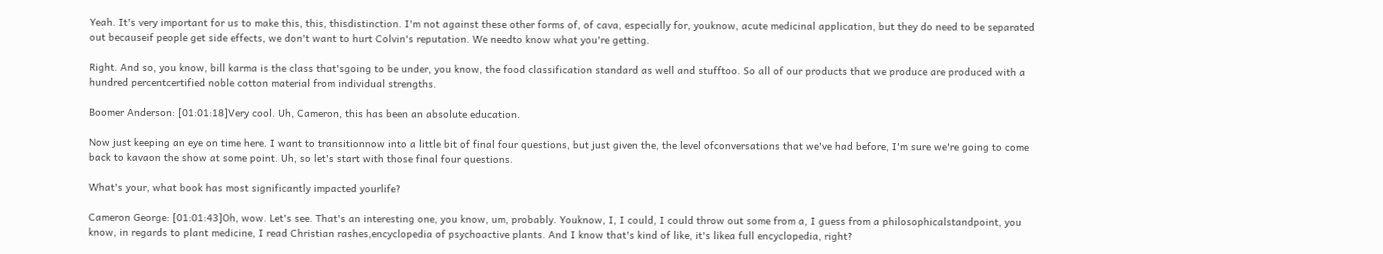Yeah. It's very important for us to make this, this, thisdistinction. I'm not against these other forms of, of cava, especially for, youknow, acute medicinal application, but they do need to be separated out becauseif people get side effects, we don't want to hurt Colvin's reputation. We needto know what you're getting.

Right. And so, you know, bill karma is the class that'sgoing to be under, you know, the food classification standard as well and stufftoo. So all of our products that we produce are produced with a hundred percentcertified noble cotton material from individual strengths.

Boomer Anderson: [01:01:18]Very cool. Uh, Cameron, this has been an absolute education.

Now just keeping an eye on time here. I want to transitionnow into a little bit of final four questions, but just given the, the level ofconversations that we've had before, I'm sure we're going to come back to kavaon the show at some point. Uh, so let's start with those final four questions.

What's your, what book has most significantly impacted yourlife?

Cameron George: [01:01:43]Oh, wow. Let's see. That's an interesting one, you know, um, probably. Youknow, I, I could, I could throw out some from a, I guess from a philosophicalstandpoint, you know, in regards to plant medicine, I read Christian rashes,encyclopedia of psychoactive plants. And I know that's kind of like, it's likea full encyclopedia, right?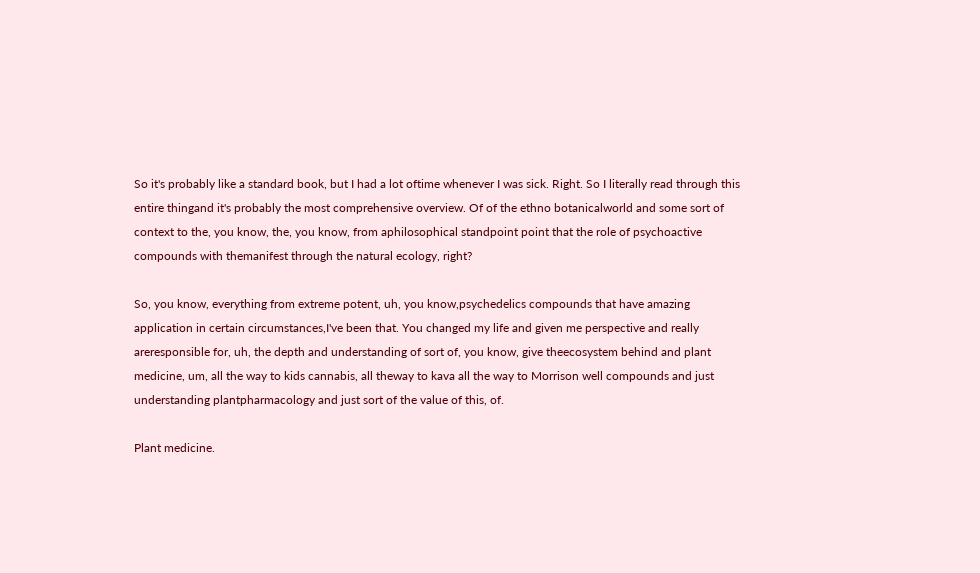So it's probably like a standard book, but I had a lot oftime whenever I was sick. Right. So I literally read through this entire thingand it's probably the most comprehensive overview. Of of the ethno botanicalworld and some sort of context to the, you know, the, you know, from aphilosophical standpoint point that the role of psychoactive compounds with themanifest through the natural ecology, right?

So, you know, everything from extreme potent, uh, you know,psychedelics compounds that have amazing application in certain circumstances,I've been that. You changed my life and given me perspective and really areresponsible for, uh, the depth and understanding of sort of, you know, give theecosystem behind and plant medicine, um, all the way to kids cannabis, all theway to kava all the way to Morrison well compounds and just understanding plantpharmacology and just sort of the value of this, of.

Plant medicine.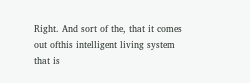Right. And sort of the, that it comes out ofthis intelligent living system that is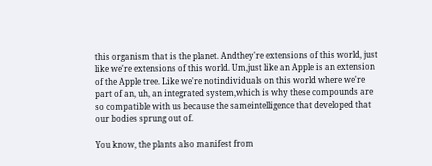this organism that is the planet. Andthey're extensions of this world, just like we're extensions of this world. Um,just like an Apple is an extension of the Apple tree. Like we're notindividuals on this world where we're part of an, uh, an integrated system,which is why these compounds are so compatible with us because the sameintelligence that developed that our bodies sprung out of.

You know, the plants also manifest from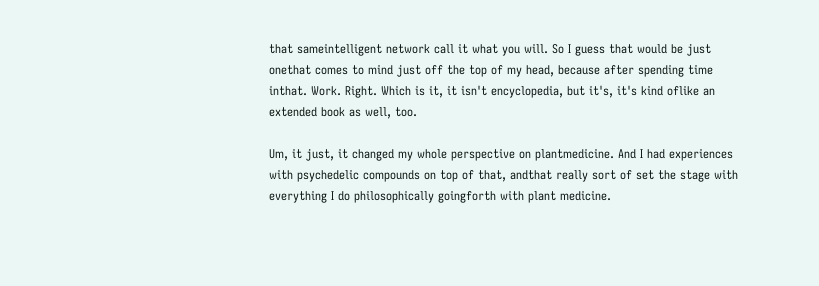that sameintelligent network call it what you will. So I guess that would be just onethat comes to mind just off the top of my head, because after spending time inthat. Work. Right. Which is it, it isn't encyclopedia, but it's, it's kind oflike an extended book as well, too.

Um, it just, it changed my whole perspective on plantmedicine. And I had experiences with psychedelic compounds on top of that, andthat really sort of set the stage with everything I do philosophically goingforth with plant medicine.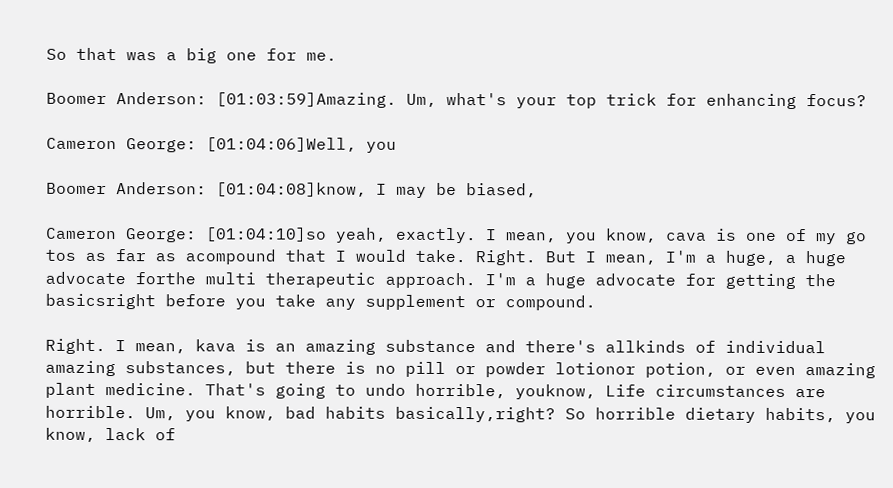So that was a big one for me.

Boomer Anderson: [01:03:59]Amazing. Um, what's your top trick for enhancing focus?

Cameron George: [01:04:06]Well, you

Boomer Anderson: [01:04:08]know, I may be biased,

Cameron George: [01:04:10]so yeah, exactly. I mean, you know, cava is one of my go tos as far as acompound that I would take. Right. But I mean, I'm a huge, a huge advocate forthe multi therapeutic approach. I'm a huge advocate for getting the basicsright before you take any supplement or compound.

Right. I mean, kava is an amazing substance and there's allkinds of individual amazing substances, but there is no pill or powder lotionor potion, or even amazing plant medicine. That's going to undo horrible, youknow, Life circumstances are horrible. Um, you know, bad habits basically,right? So horrible dietary habits, you know, lack of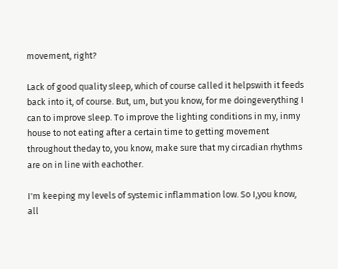movement, right?

Lack of good quality sleep, which of course called it helpswith it feeds back into it, of course. But, um, but you know, for me doingeverything I can to improve sleep. To improve the lighting conditions in my, inmy house to not eating after a certain time to getting movement throughout theday to, you know, make sure that my circadian rhythms are on in line with eachother.

I'm keeping my levels of systemic inflammation low. So I,you know, all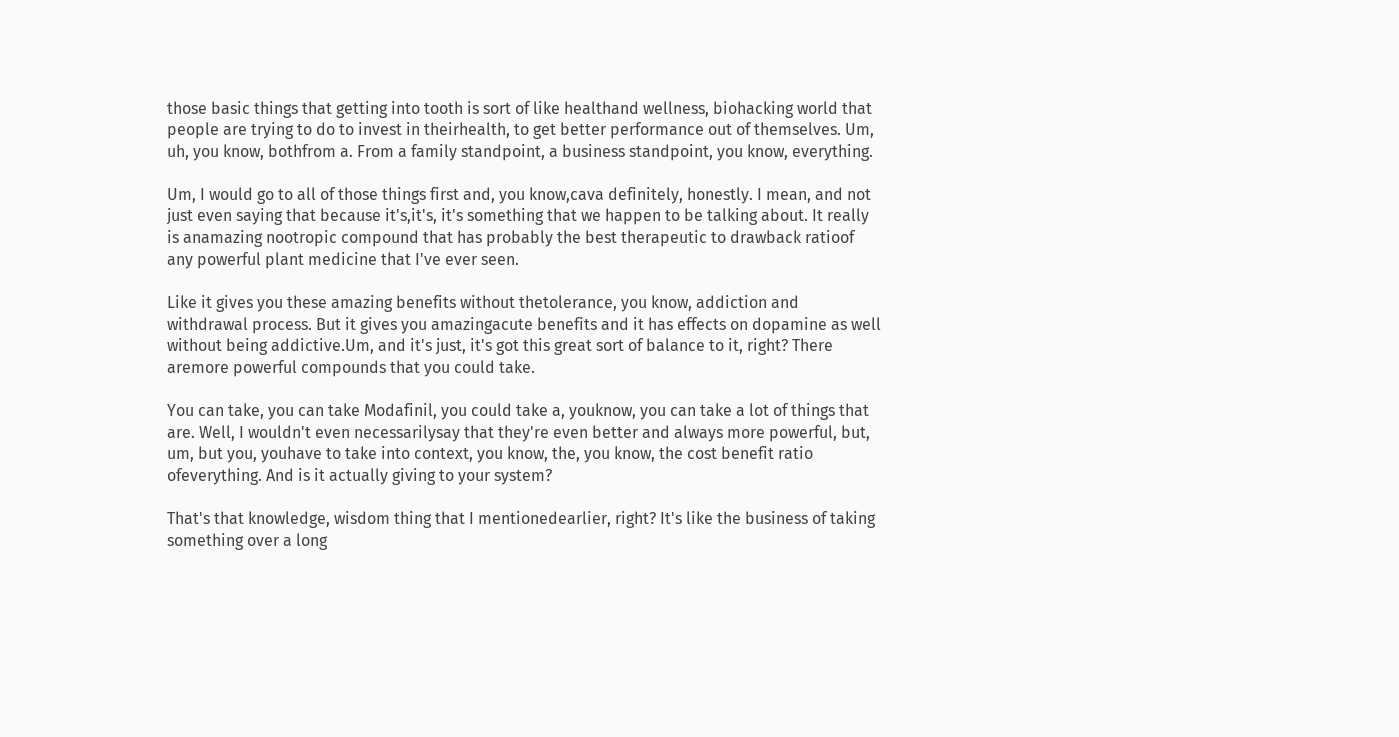those basic things that getting into tooth is sort of like healthand wellness, biohacking world that people are trying to do to invest in theirhealth, to get better performance out of themselves. Um, uh, you know, bothfrom a. From a family standpoint, a business standpoint, you know, everything.

Um, I would go to all of those things first and, you know,cava definitely, honestly. I mean, and not just even saying that because it's,it's, it's something that we happen to be talking about. It really is anamazing nootropic compound that has probably the best therapeutic to drawback ratioof any powerful plant medicine that I've ever seen.

Like it gives you these amazing benefits without thetolerance, you know, addiction and withdrawal process. But it gives you amazingacute benefits and it has effects on dopamine as well without being addictive.Um, and it's just, it's got this great sort of balance to it, right? There aremore powerful compounds that you could take.

You can take, you can take Modafinil, you could take a, youknow, you can take a lot of things that are. Well, I wouldn't even necessarilysay that they're even better and always more powerful, but, um, but you, youhave to take into context, you know, the, you know, the cost benefit ratio ofeverything. And is it actually giving to your system?

That's that knowledge, wisdom thing that I mentionedearlier, right? It's like the business of taking something over a long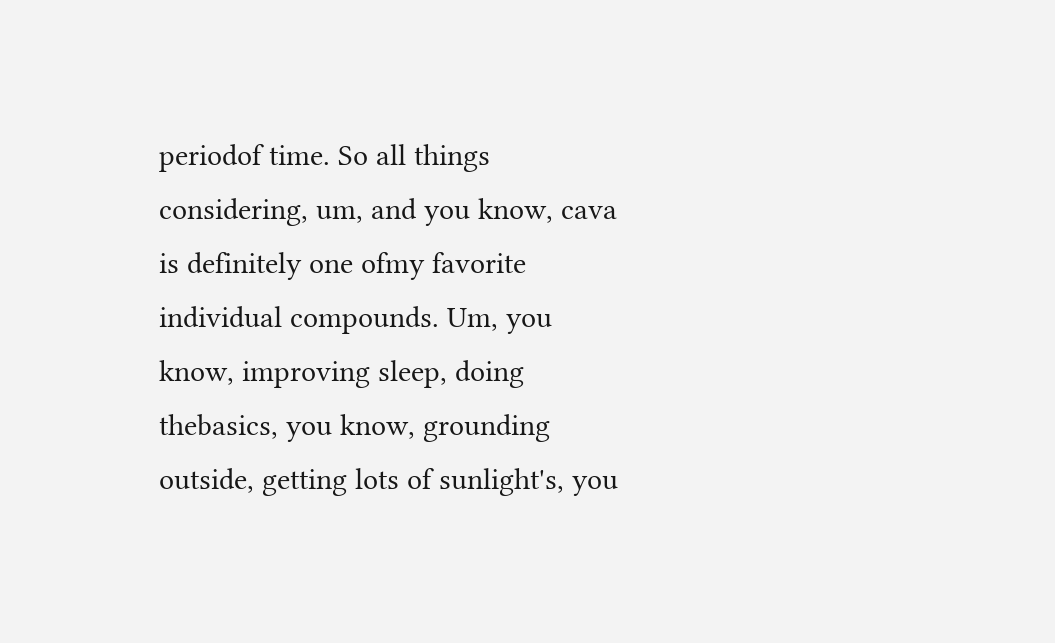periodof time. So all things considering, um, and you know, cava is definitely one ofmy favorite individual compounds. Um, you know, improving sleep, doing thebasics, you know, grounding outside, getting lots of sunlight's, you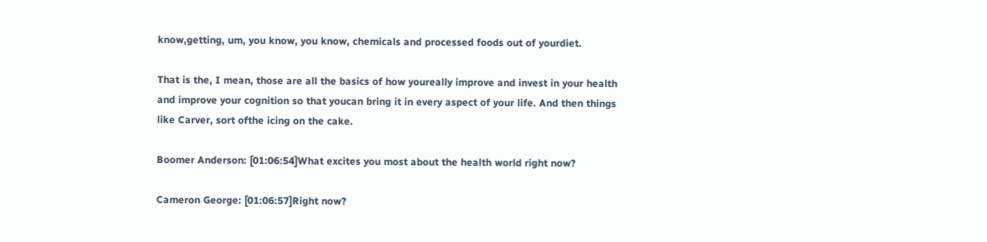know,getting, um, you know, you know, chemicals and processed foods out of yourdiet.

That is the, I mean, those are all the basics of how youreally improve and invest in your health and improve your cognition so that youcan bring it in every aspect of your life. And then things like Carver, sort ofthe icing on the cake.

Boomer Anderson: [01:06:54]What excites you most about the health world right now?

Cameron George: [01:06:57]Right now?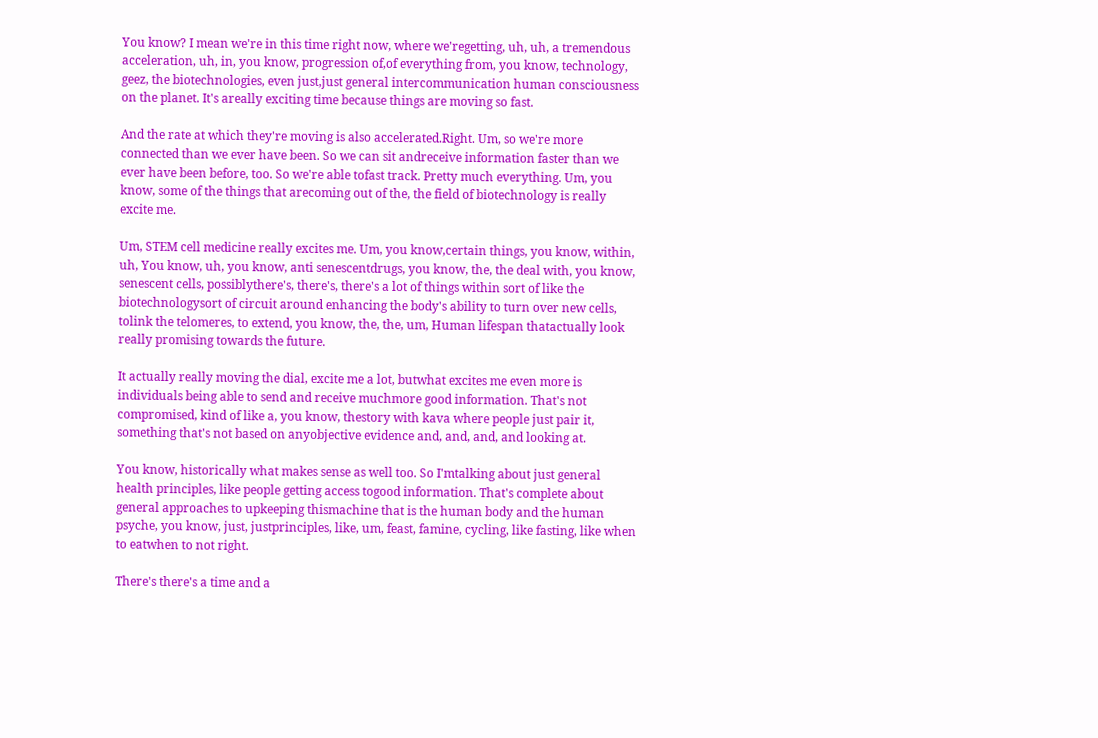You know? I mean we're in this time right now, where we'regetting, uh, uh, a tremendous acceleration, uh, in, you know, progression of,of everything from, you know, technology, geez, the biotechnologies, even just,just general intercommunication human consciousness on the planet. It's areally exciting time because things are moving so fast.

And the rate at which they're moving is also accelerated.Right. Um, so we're more connected than we ever have been. So we can sit andreceive information faster than we ever have been before, too. So we're able tofast track. Pretty much everything. Um, you know, some of the things that arecoming out of the, the field of biotechnology is really excite me.

Um, STEM cell medicine really excites me. Um, you know,certain things, you know, within, uh, You know, uh, you know, anti senescentdrugs, you know, the, the deal with, you know, senescent cells, possiblythere's, there's, there's a lot of things within sort of like the biotechnologysort of circuit around enhancing the body's ability to turn over new cells, tolink the telomeres, to extend, you know, the, the, um, Human lifespan thatactually look really promising towards the future.

It actually really moving the dial, excite me a lot, butwhat excites me even more is individuals being able to send and receive muchmore good information. That's not compromised, kind of like a, you know, thestory with kava where people just pair it, something that's not based on anyobjective evidence and, and, and, and looking at.

You know, historically what makes sense as well too. So I'mtalking about just general health principles, like people getting access togood information. That's complete about general approaches to upkeeping thismachine that is the human body and the human psyche, you know, just, justprinciples, like, um, feast, famine, cycling, like fasting, like when to eatwhen to not right.

There's there's a time and a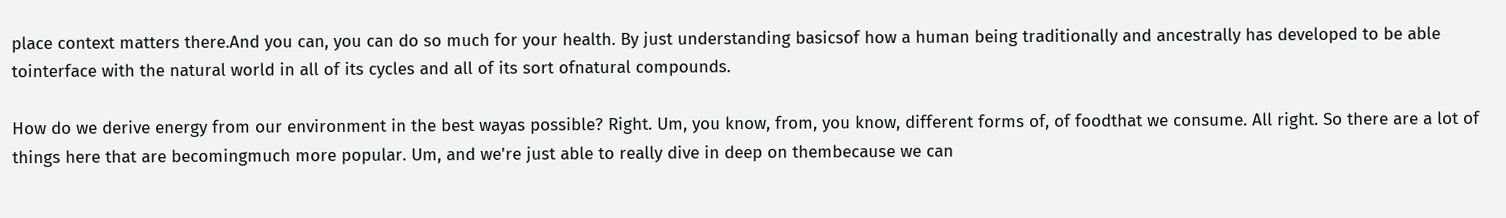place context matters there.And you can, you can do so much for your health. By just understanding basicsof how a human being traditionally and ancestrally has developed to be able tointerface with the natural world in all of its cycles and all of its sort ofnatural compounds.

How do we derive energy from our environment in the best wayas possible? Right. Um, you know, from, you know, different forms of, of foodthat we consume. All right. So there are a lot of things here that are becomingmuch more popular. Um, and we're just able to really dive in deep on thembecause we can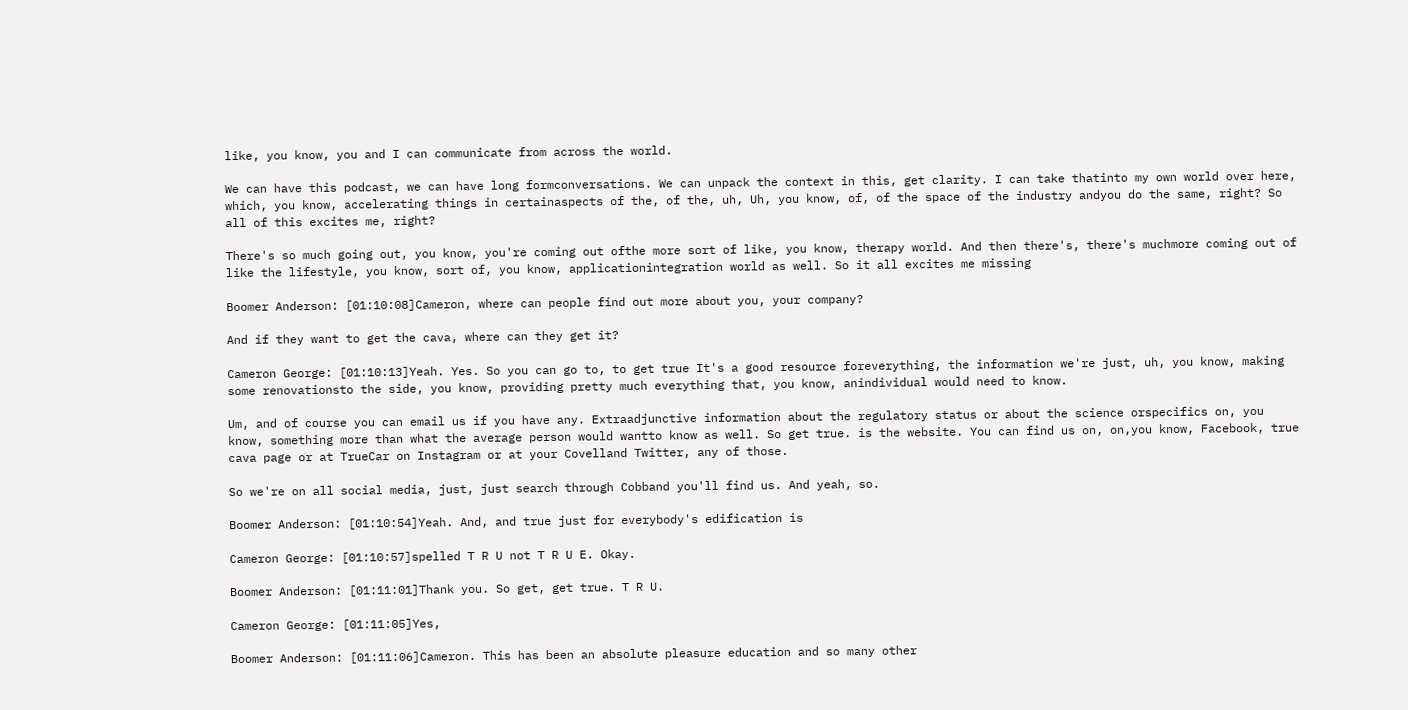like, you know, you and I can communicate from across the world.

We can have this podcast, we can have long formconversations. We can unpack the context in this, get clarity. I can take thatinto my own world over here, which, you know, accelerating things in certainaspects of the, of the, uh, Uh, you know, of, of the space of the industry andyou do the same, right? So all of this excites me, right?

There's so much going out, you know, you're coming out ofthe more sort of like, you know, therapy world. And then there's, there's muchmore coming out of like the lifestyle, you know, sort of, you know, applicationintegration world as well. So it all excites me missing

Boomer Anderson: [01:10:08]Cameron, where can people find out more about you, your company?

And if they want to get the cava, where can they get it?

Cameron George: [01:10:13]Yeah. Yes. So you can go to, to get true It's a good resource foreverything, the information we're just, uh, you know, making some renovationsto the side, you know, providing pretty much everything that, you know, anindividual would need to know.

Um, and of course you can email us if you have any. Extraadjunctive information about the regulatory status or about the science orspecifics on, you know, something more than what the average person would wantto know as well. So get true. is the website. You can find us on, on,you know, Facebook, true cava page or at TrueCar on Instagram or at your Covelland Twitter, any of those.

So we're on all social media, just, just search through Cobband you'll find us. And yeah, so.

Boomer Anderson: [01:10:54]Yeah. And, and true just for everybody's edification is

Cameron George: [01:10:57]spelled T R U not T R U E. Okay.

Boomer Anderson: [01:11:01]Thank you. So get, get true. T R U.

Cameron George: [01:11:05]Yes,

Boomer Anderson: [01:11:06]Cameron. This has been an absolute pleasure education and so many other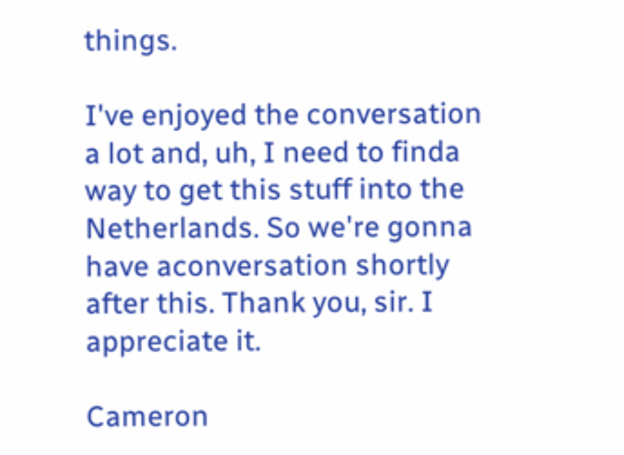things.

I've enjoyed the conversation a lot and, uh, I need to finda way to get this stuff into the Netherlands. So we're gonna have aconversation shortly after this. Thank you, sir. I appreciate it.

Cameron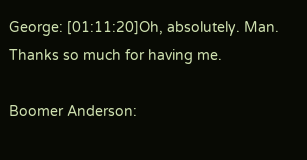George: [01:11:20]Oh, absolutely. Man. Thanks so much for having me.

Boomer Anderson: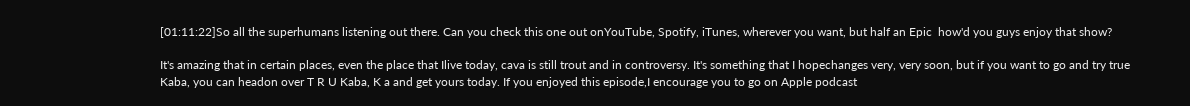[01:11:22]So all the superhumans listening out there. Can you check this one out onYouTube, Spotify, iTunes, wherever you want, but half an Epic  how'd you guys enjoy that show?

It's amazing that in certain places, even the place that Ilive today, cava is still trout and in controversy. It's something that I hopechanges very, very soon, but if you want to go and try true Kaba, you can headon over T R U Kaba, K a and get yours today. If you enjoyed this episode,I encourage you to go on Apple podcast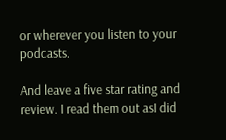or wherever you listen to your podcasts.

And leave a five star rating and review. I read them out asI did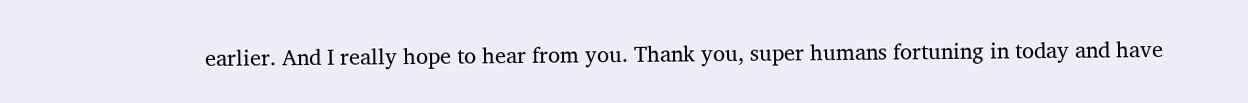earlier. And I really hope to hear from you. Thank you, super humans fortuning in today and have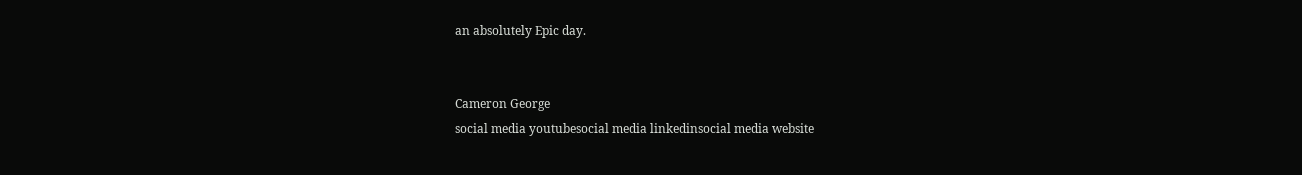an absolutely Epic day.


Cameron George
social media youtubesocial media linkedinsocial media website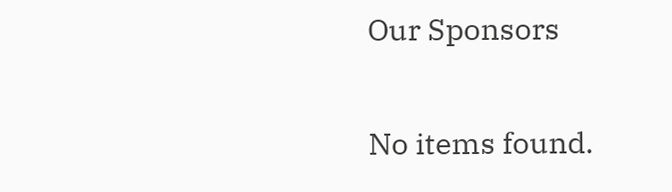Our Sponsors

No items found.